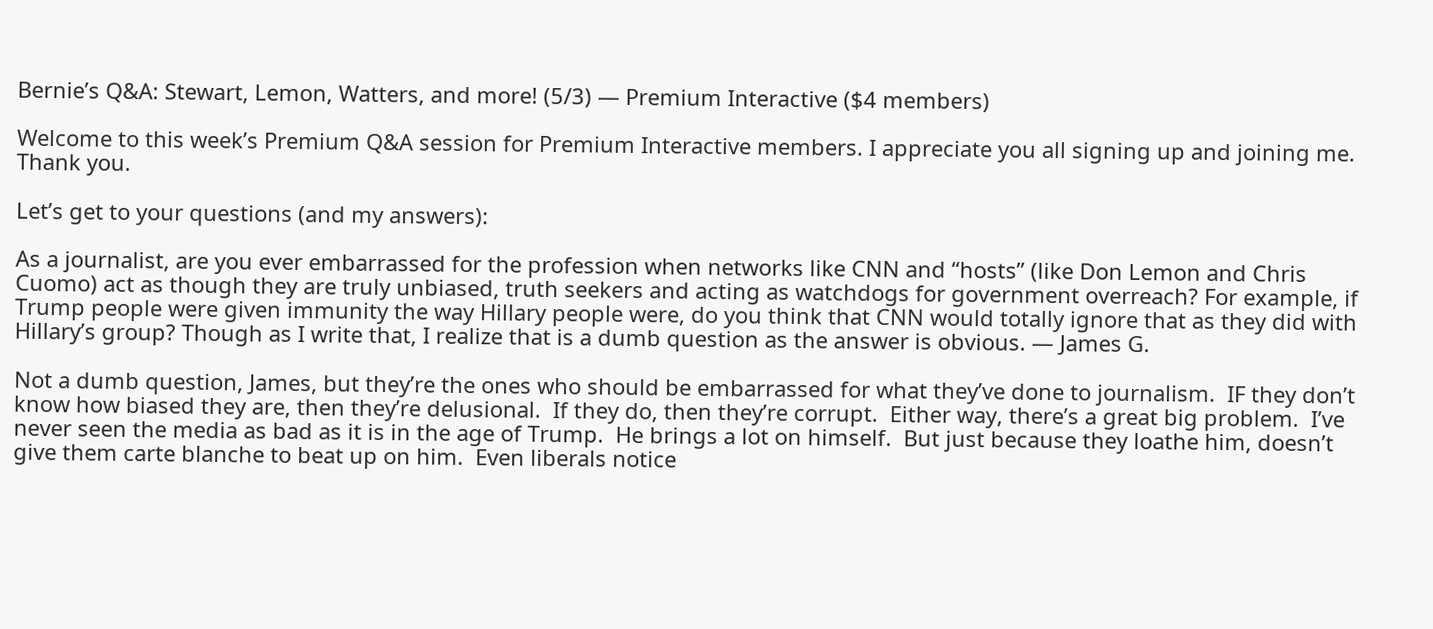Bernie’s Q&A: Stewart, Lemon, Watters, and more! (5/3) — Premium Interactive ($4 members)

Welcome to this week’s Premium Q&A session for Premium Interactive members. I appreciate you all signing up and joining me. Thank you.

Let’s get to your questions (and my answers):

As a journalist, are you ever embarrassed for the profession when networks like CNN and “hosts” (like Don Lemon and Chris Cuomo) act as though they are truly unbiased, truth seekers and acting as watchdogs for government overreach? For example, if Trump people were given immunity the way Hillary people were, do you think that CNN would totally ignore that as they did with Hillary’s group? Though as I write that, I realize that is a dumb question as the answer is obvious. — James G.

Not a dumb question, James, but they’re the ones who should be embarrassed for what they’ve done to journalism.  IF they don’t know how biased they are, then they’re delusional.  If they do, then they’re corrupt.  Either way, there’s a great big problem.  I’ve never seen the media as bad as it is in the age of Trump.  He brings a lot on himself.  But just because they loathe him, doesn’t give them carte blanche to beat up on him.  Even liberals notice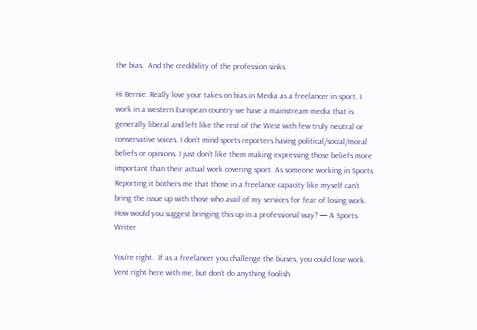the bias.  And the credibility of the profession sinks.

Hi Bernie. Really love your takes on bias in Media as a freelancer in sport. I work in a western European country we have a mainstream media that is generally liberal and left like the rest of the West with few truly neutral or conservative voices. I don’t mind sports reporters having political/social/moral beliefs or opinions. I just don’t like them making expressing those beliefs more important than their actual work covering sport. As someone working in Sports Reporting it bothers me that those in a freelance capacity like myself can’t bring the issue up with those who avail of my services for fear of losing work. How would you suggest bringing this up in a professional way? — A Sports Writer

You’re right.  If as a freelancer you challenge the biases, you could lose work.  Vent right here with me, but don’t do anything foolish.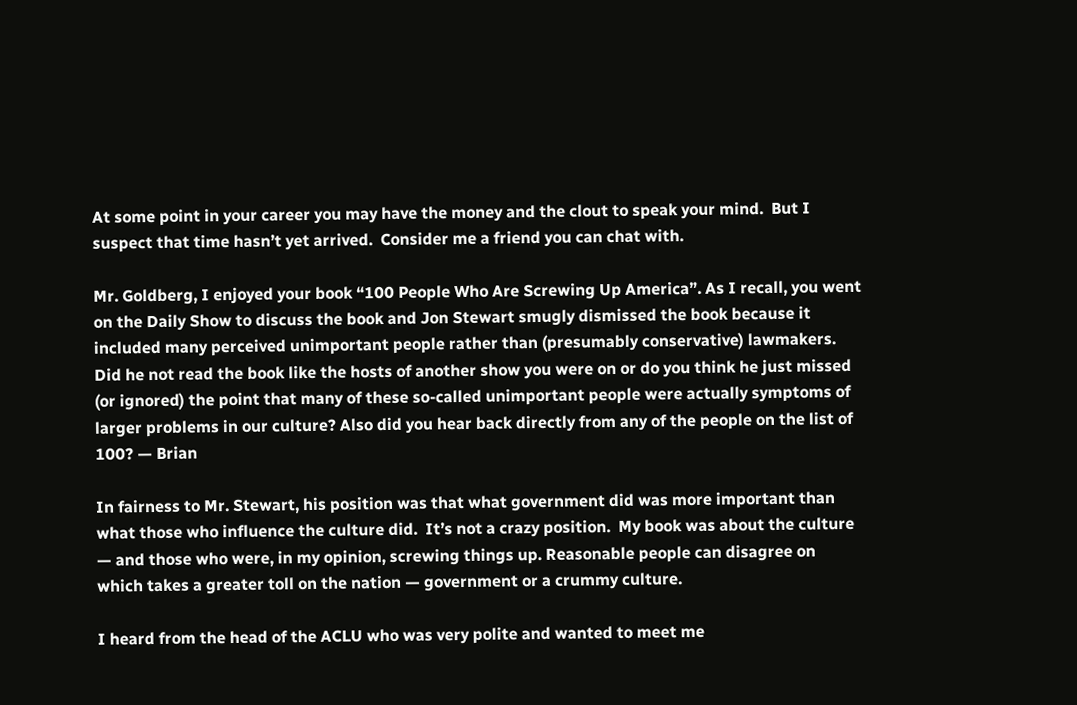At some point in your career you may have the money and the clout to speak your mind.  But I suspect that time hasn’t yet arrived.  Consider me a friend you can chat with.

Mr. Goldberg, I enjoyed your book “100 People Who Are Screwing Up America”. As I recall, you went on the Daily Show to discuss the book and Jon Stewart smugly dismissed the book because it included many perceived unimportant people rather than (presumably conservative) lawmakers. Did he not read the book like the hosts of another show you were on or do you think he just missed (or ignored) the point that many of these so-called unimportant people were actually symptoms of larger problems in our culture? Also did you hear back directly from any of the people on the list of 100? — Brian

In fairness to Mr. Stewart, his position was that what government did was more important than what those who influence the culture did.  It’s not a crazy position.  My book was about the culture — and those who were, in my opinion, screwing things up. Reasonable people can disagree on which takes a greater toll on the nation — government or a crummy culture.

I heard from the head of the ACLU who was very polite and wanted to meet me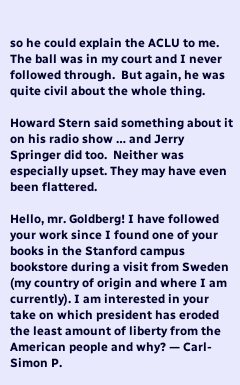so he could explain the ACLU to me.  The ball was in my court and I never followed through.  But again, he was quite civil about the whole thing.

Howard Stern said something about it on his radio show … and Jerry Springer did too.  Neither was especially upset. They may have even been flattered.

Hello, mr. Goldberg! I have followed your work since I found one of your books in the Stanford campus bookstore during a visit from Sweden (my country of origin and where I am currently). I am interested in your take on which president has eroded the least amount of liberty from the American people and why? — Carl-Simon P.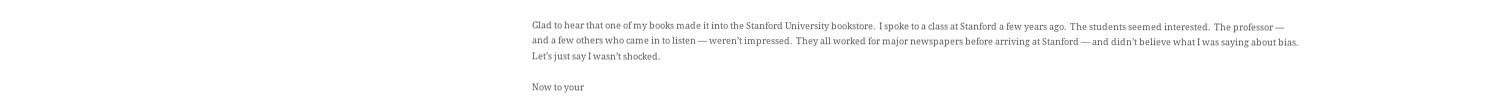Glad to hear that one of my books made it into the Stanford University bookstore.  I spoke to a class at Stanford a few years ago.  The students seemed interested.  The professor — and a few others who came in to listen — weren’t impressed.  They all worked for major newspapers before arriving at Stanford — and didn’t believe what I was saying about bias.  Let’s just say I wasn’t shocked.

Now to your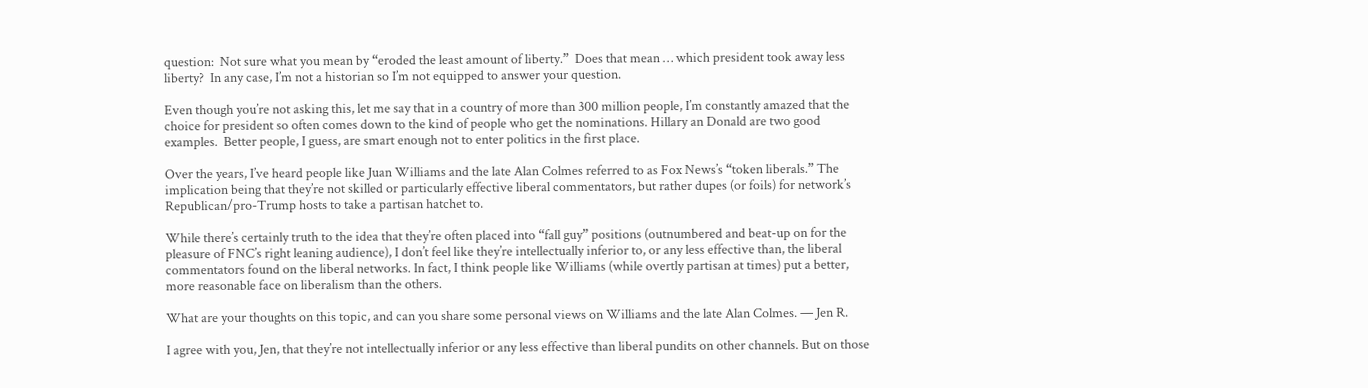question:  Not sure what you mean by “eroded the least amount of liberty.”  Does that mean … which president took away less liberty?  In any case, I’m not a historian so I’m not equipped to answer your question.

Even though you’re not asking this, let me say that in a country of more than 300 million people, I’m constantly amazed that the choice for president so often comes down to the kind of people who get the nominations. Hillary an Donald are two good examples.  Better people, I guess, are smart enough not to enter politics in the first place.

Over the years, I’ve heard people like Juan Williams and the late Alan Colmes referred to as Fox News’s “token liberals.” The implication being that they’re not skilled or particularly effective liberal commentators, but rather dupes (or foils) for network’s Republican/pro-Trump hosts to take a partisan hatchet to.

While there’s certainly truth to the idea that they’re often placed into “fall guy” positions (outnumbered and beat-up on for the pleasure of FNC’s right leaning audience), I don’t feel like they’re intellectually inferior to, or any less effective than, the liberal commentators found on the liberal networks. In fact, I think people like Williams (while overtly partisan at times) put a better, more reasonable face on liberalism than the others.

What are your thoughts on this topic, and can you share some personal views on Williams and the late Alan Colmes. — Jen R.

I agree with you, Jen, that they’re not intellectually inferior or any less effective than liberal pundits on other channels. But on those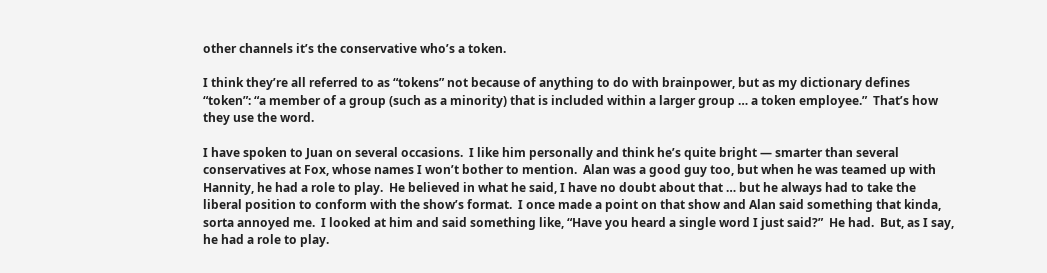other channels it’s the conservative who’s a token.

I think they’re all referred to as “tokens” not because of anything to do with brainpower, but as my dictionary defines “token”: “a member of a group (such as a minority) that is included within a larger group … a token employee.”  That’s how they use the word.

I have spoken to Juan on several occasions.  I like him personally and think he’s quite bright — smarter than several conservatives at Fox, whose names I won’t bother to mention.  Alan was a good guy too, but when he was teamed up with Hannity, he had a role to play.  He believed in what he said, I have no doubt about that … but he always had to take the liberal position to conform with the show’s format.  I once made a point on that show and Alan said something that kinda, sorta annoyed me.  I looked at him and said something like, “Have you heard a single word I just said?”  He had.  But, as I say, he had a role to play.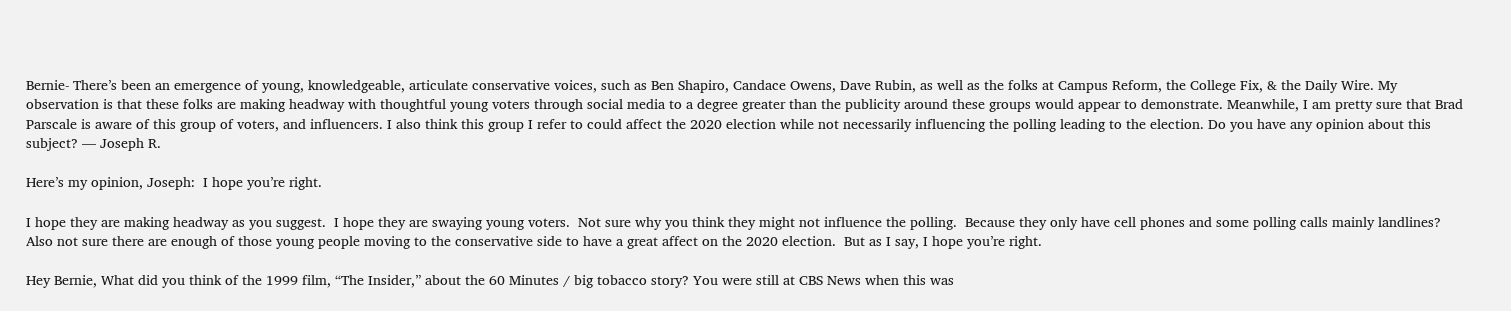Bernie- There’s been an emergence of young, knowledgeable, articulate conservative voices, such as Ben Shapiro, Candace Owens, Dave Rubin, as well as the folks at Campus Reform, the College Fix, & the Daily Wire. My observation is that these folks are making headway with thoughtful young voters through social media to a degree greater than the publicity around these groups would appear to demonstrate. Meanwhile, I am pretty sure that Brad Parscale is aware of this group of voters, and influencers. I also think this group I refer to could affect the 2020 election while not necessarily influencing the polling leading to the election. Do you have any opinion about this subject? — Joseph R.

Here’s my opinion, Joseph:  I hope you’re right.

I hope they are making headway as you suggest.  I hope they are swaying young voters.  Not sure why you think they might not influence the polling.  Because they only have cell phones and some polling calls mainly landlines?  Also not sure there are enough of those young people moving to the conservative side to have a great affect on the 2020 election.  But as I say, I hope you’re right.

Hey Bernie, What did you think of the 1999 film, “The Insider,” about the 60 Minutes / big tobacco story? You were still at CBS News when this was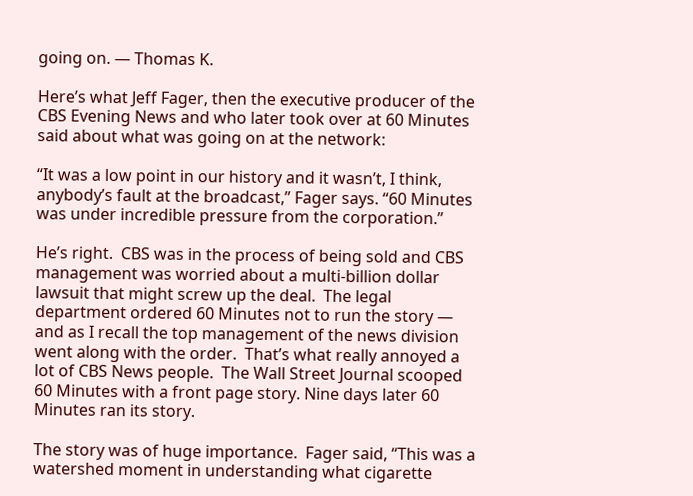going on. — Thomas K.

Here’s what Jeff Fager, then the executive producer of the CBS Evening News and who later took over at 60 Minutes said about what was going on at the network:

“It was a low point in our history and it wasn’t, I think, anybody’s fault at the broadcast,” Fager says. “60 Minutes was under incredible pressure from the corporation.”

He’s right.  CBS was in the process of being sold and CBS management was worried about a multi-billion dollar lawsuit that might screw up the deal.  The legal department ordered 60 Minutes not to run the story — and as I recall the top management of the news division went along with the order.  That’s what really annoyed a lot of CBS News people.  The Wall Street Journal scooped 60 Minutes with a front page story. Nine days later 60 Minutes ran its story.

The story was of huge importance.  Fager said, “This was a watershed moment in understanding what cigarette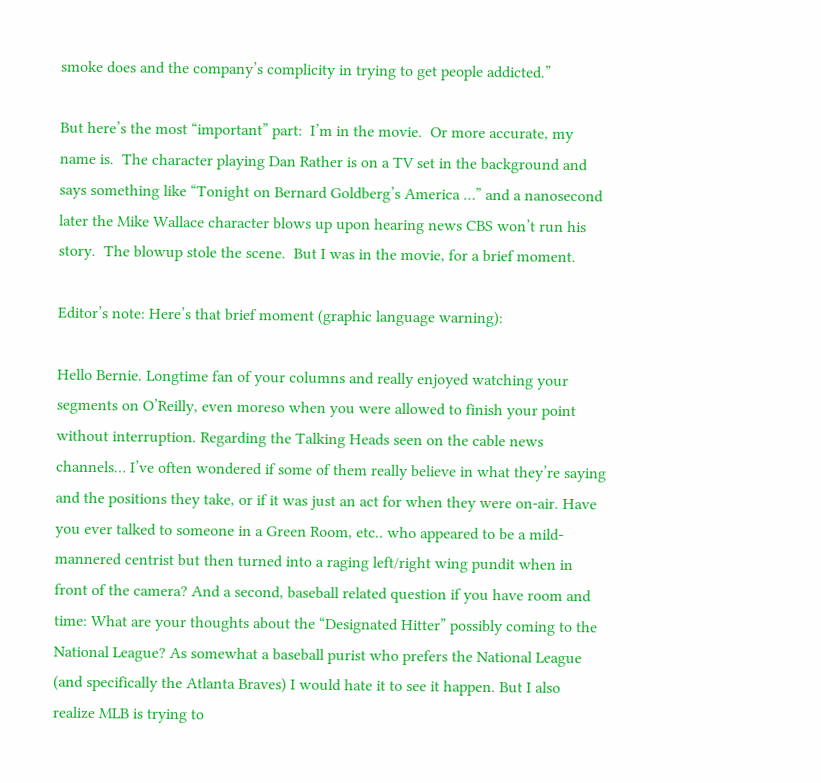smoke does and the company’s complicity in trying to get people addicted.”

But here’s the most “important” part:  I’m in the movie.  Or more accurate, my name is.  The character playing Dan Rather is on a TV set in the background and says something like “Tonight on Bernard Goldberg’s America …” and a nanosecond later the Mike Wallace character blows up upon hearing news CBS won’t run his story.  The blowup stole the scene.  But I was in the movie, for a brief moment.

Editor’s note: Here’s that brief moment (graphic language warning):

Hello Bernie. Longtime fan of your columns and really enjoyed watching your segments on O’Reilly, even moreso when you were allowed to finish your point without interruption. Regarding the Talking Heads seen on the cable news channels… I’ve often wondered if some of them really believe in what they’re saying and the positions they take, or if it was just an act for when they were on-air. Have you ever talked to someone in a Green Room, etc.. who appeared to be a mild-mannered centrist but then turned into a raging left/right wing pundit when in front of the camera? And a second, baseball related question if you have room and time: What are your thoughts about the “Designated Hitter” possibly coming to the National League? As somewhat a baseball purist who prefers the National League (and specifically the Atlanta Braves) I would hate it to see it happen. But I also realize MLB is trying to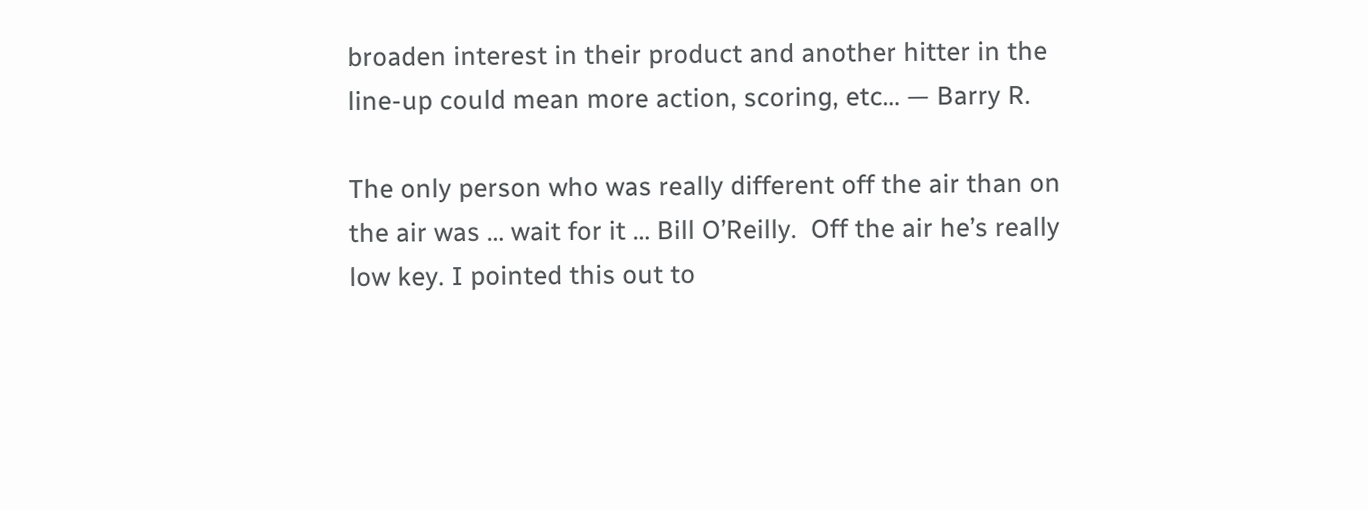broaden interest in their product and another hitter in the line-up could mean more action, scoring, etc… — Barry R.

The only person who was really different off the air than on the air was … wait for it … Bill O’Reilly.  Off the air he’s really low key. I pointed this out to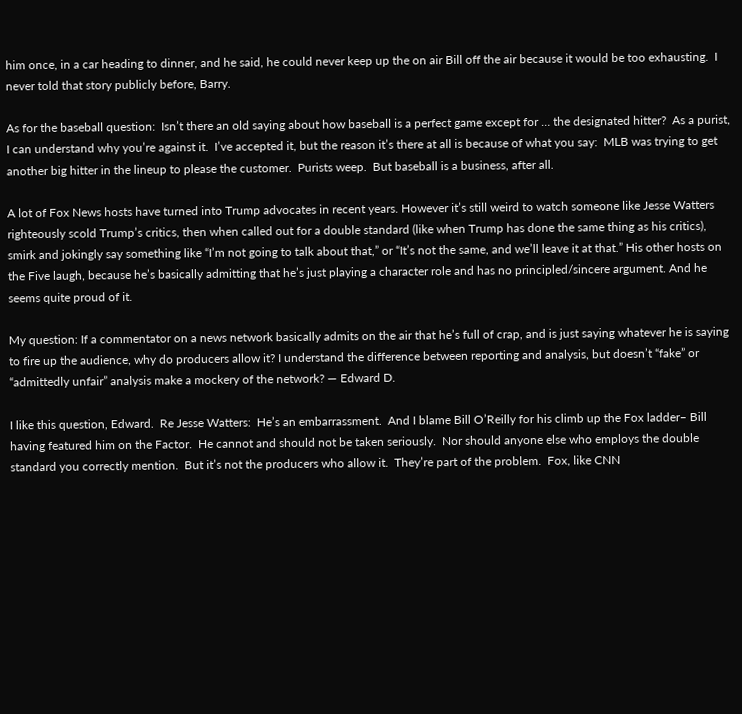him once, in a car heading to dinner, and he said, he could never keep up the on air Bill off the air because it would be too exhausting.  I never told that story publicly before, Barry.

As for the baseball question:  Isn’t there an old saying about how baseball is a perfect game except for … the designated hitter?  As a purist, I can understand why you’re against it.  I’ve accepted it, but the reason it’s there at all is because of what you say:  MLB was trying to get another big hitter in the lineup to please the customer.  Purists weep.  But baseball is a business, after all.

A lot of Fox News hosts have turned into Trump advocates in recent years. However it’s still weird to watch someone like Jesse Watters righteously scold Trump’s critics, then when called out for a double standard (like when Trump has done the same thing as his critics), smirk and jokingly say something like “I’m not going to talk about that,” or “It’s not the same, and we’ll leave it at that.” His other hosts on the Five laugh, because he’s basically admitting that he’s just playing a character role and has no principled/sincere argument. And he seems quite proud of it.

My question: If a commentator on a news network basically admits on the air that he’s full of crap, and is just saying whatever he is saying to fire up the audience, why do producers allow it? I understand the difference between reporting and analysis, but doesn’t “fake” or “admittedly unfair” analysis make a mockery of the network? — Edward D.

I like this question, Edward.  Re Jesse Watters:  He’s an embarrassment.  And I blame Bill O’Reilly for his climb up the Fox ladder– Bill having featured him on the Factor.  He cannot and should not be taken seriously.  Nor should anyone else who employs the double standard you correctly mention.  But it’s not the producers who allow it.  They’re part of the problem.  Fox, like CNN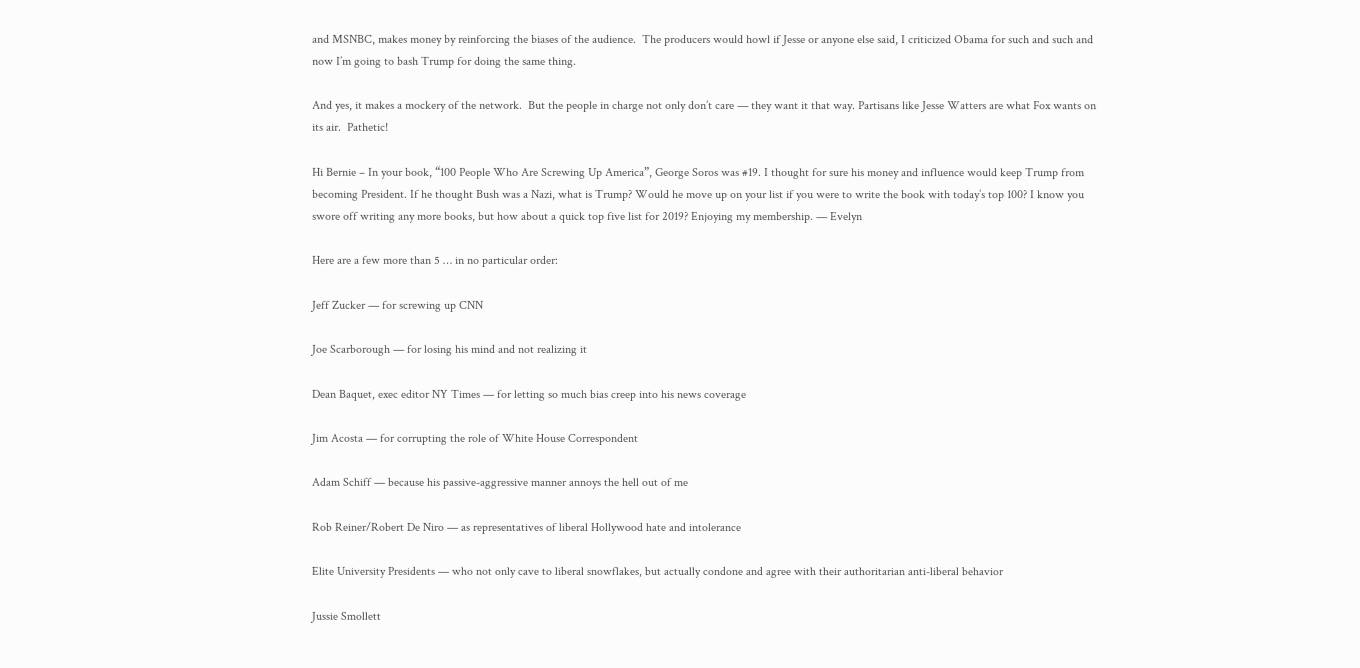and MSNBC, makes money by reinforcing the biases of the audience.  The producers would howl if Jesse or anyone else said, I criticized Obama for such and such and now I’m going to bash Trump for doing the same thing.

And yes, it makes a mockery of the network.  But the people in charge not only don’t care — they want it that way. Partisans like Jesse Watters are what Fox wants on its air.  Pathetic!

Hi Bernie – In your book, “100 People Who Are Screwing Up America”, George Soros was #19. I thought for sure his money and influence would keep Trump from becoming President. If he thought Bush was a Nazi, what is Trump? Would he move up on your list if you were to write the book with today’s top 100? I know you swore off writing any more books, but how about a quick top five list for 2019? Enjoying my membership. — Evelyn

Here are a few more than 5 … in no particular order:

Jeff Zucker — for screwing up CNN

Joe Scarborough — for losing his mind and not realizing it

Dean Baquet, exec editor NY Times — for letting so much bias creep into his news coverage

Jim Acosta — for corrupting the role of White House Correspondent

Adam Schiff — because his passive-aggressive manner annoys the hell out of me

Rob Reiner/Robert De Niro — as representatives of liberal Hollywood hate and intolerance

Elite University Presidents — who not only cave to liberal snowflakes, but actually condone and agree with their authoritarian anti-liberal behavior

Jussie Smollett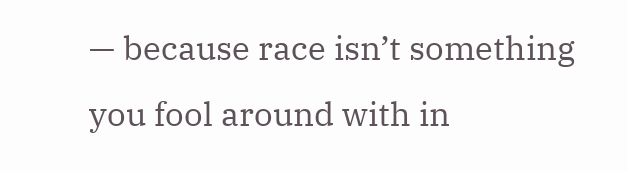— because race isn’t something you fool around with in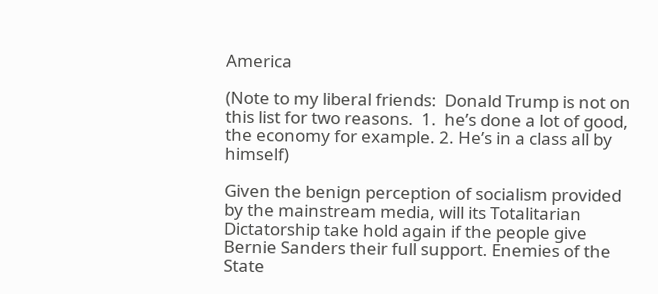America

(Note to my liberal friends:  Donald Trump is not on this list for two reasons.  1.  he’s done a lot of good, the economy for example. 2. He’s in a class all by himself)

Given the benign perception of socialism provided by the mainstream media, will its Totalitarian Dictatorship take hold again if the people give Bernie Sanders their full support. Enemies of the State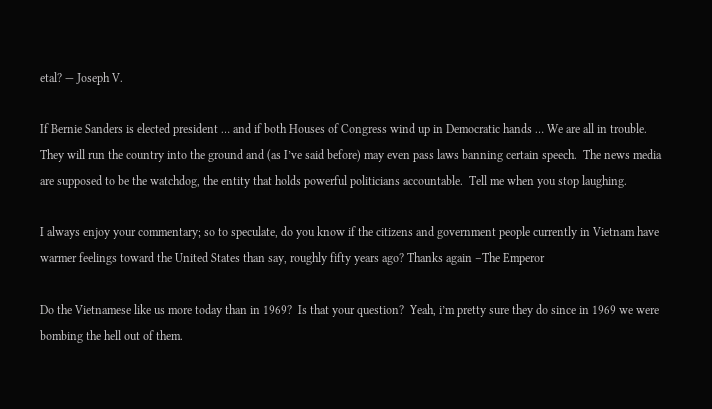etal? — Joseph V.

If Bernie Sanders is elected president … and if both Houses of Congress wind up in Democratic hands … We are all in trouble.  They will run the country into the ground and (as I’ve said before) may even pass laws banning certain speech.  The news media are supposed to be the watchdog, the entity that holds powerful politicians accountable.  Tell me when you stop laughing.

I always enjoy your commentary; so to speculate, do you know if the citizens and government people currently in Vietnam have warmer feelings toward the United States than say, roughly fifty years ago? Thanks again –The Emperor

Do the Vietnamese like us more today than in 1969?  Is that your question?  Yeah, i’m pretty sure they do since in 1969 we were bombing the hell out of them.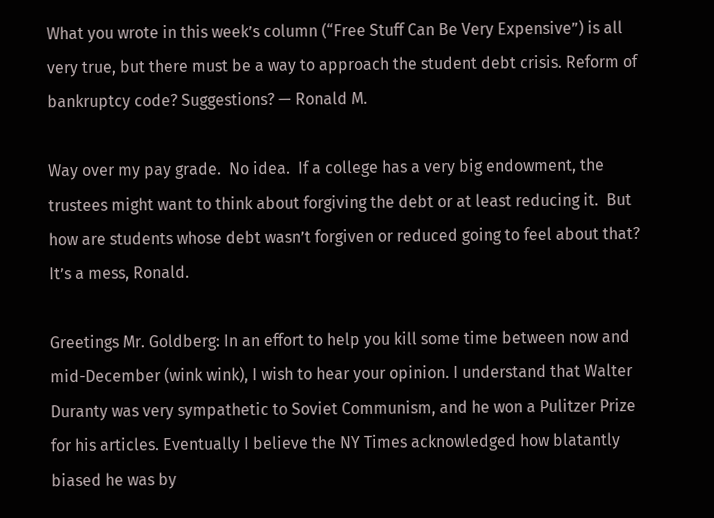What you wrote in this week’s column (“Free Stuff Can Be Very Expensive”) is all very true, but there must be a way to approach the student debt crisis. Reform of bankruptcy code? Suggestions? — Ronald M.

Way over my pay grade.  No idea.  If a college has a very big endowment, the trustees might want to think about forgiving the debt or at least reducing it.  But how are students whose debt wasn’t forgiven or reduced going to feel about that?  It’s a mess, Ronald.

Greetings Mr. Goldberg: In an effort to help you kill some time between now and mid-December (wink wink), I wish to hear your opinion. I understand that Walter Duranty was very sympathetic to Soviet Communism, and he won a Pulitzer Prize for his articles. Eventually I believe the NY Times acknowledged how blatantly biased he was by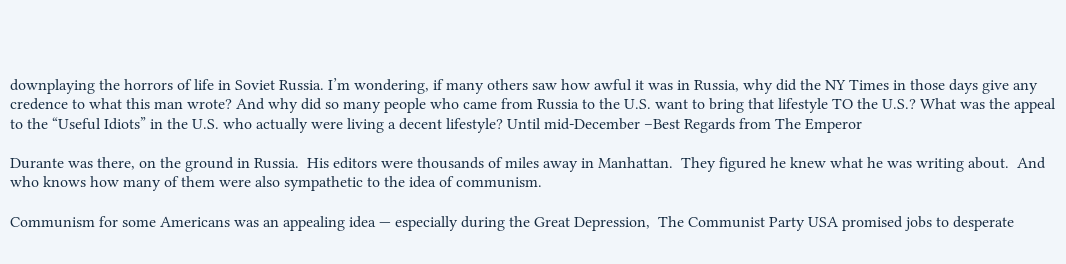downplaying the horrors of life in Soviet Russia. I’m wondering, if many others saw how awful it was in Russia, why did the NY Times in those days give any credence to what this man wrote? And why did so many people who came from Russia to the U.S. want to bring that lifestyle TO the U.S.? What was the appeal to the “Useful Idiots” in the U.S. who actually were living a decent lifestyle? Until mid-December –Best Regards from The Emperor

Durante was there, on the ground in Russia.  His editors were thousands of miles away in Manhattan.  They figured he knew what he was writing about.  And who knows how many of them were also sympathetic to the idea of communism.

Communism for some Americans was an appealing idea — especially during the Great Depression,  The Communist Party USA promised jobs to desperate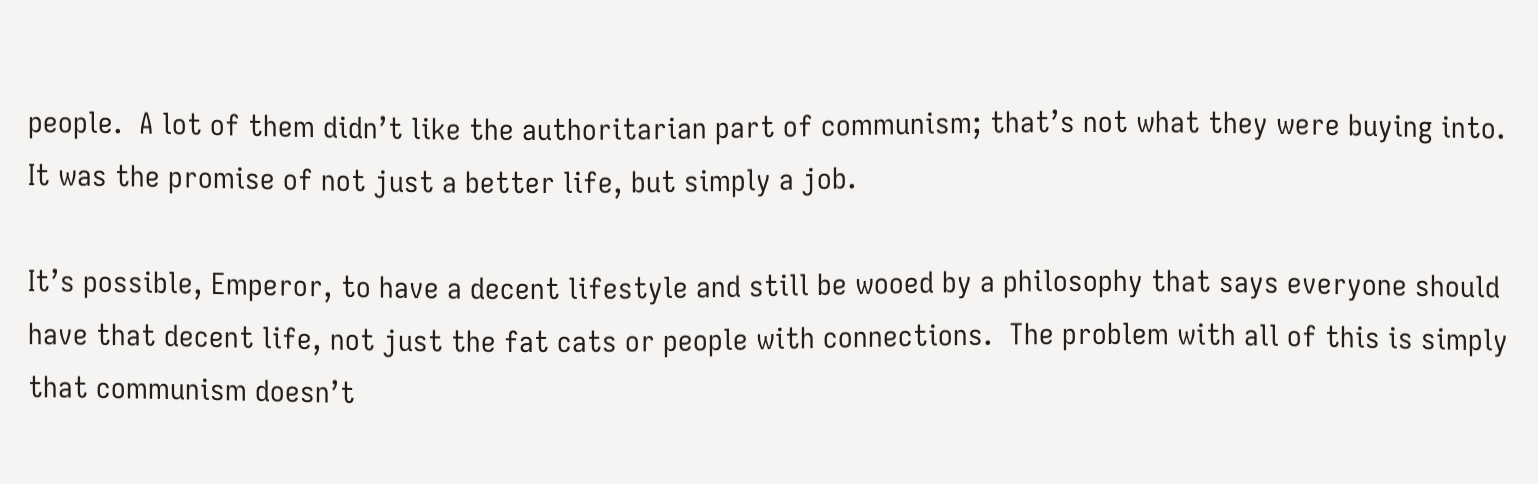people.  A lot of them didn’t like the authoritarian part of communism; that’s not what they were buying into.  It was the promise of not just a better life, but simply a job.

It’s possible, Emperor, to have a decent lifestyle and still be wooed by a philosophy that says everyone should have that decent life, not just the fat cats or people with connections.  The problem with all of this is simply that communism doesn’t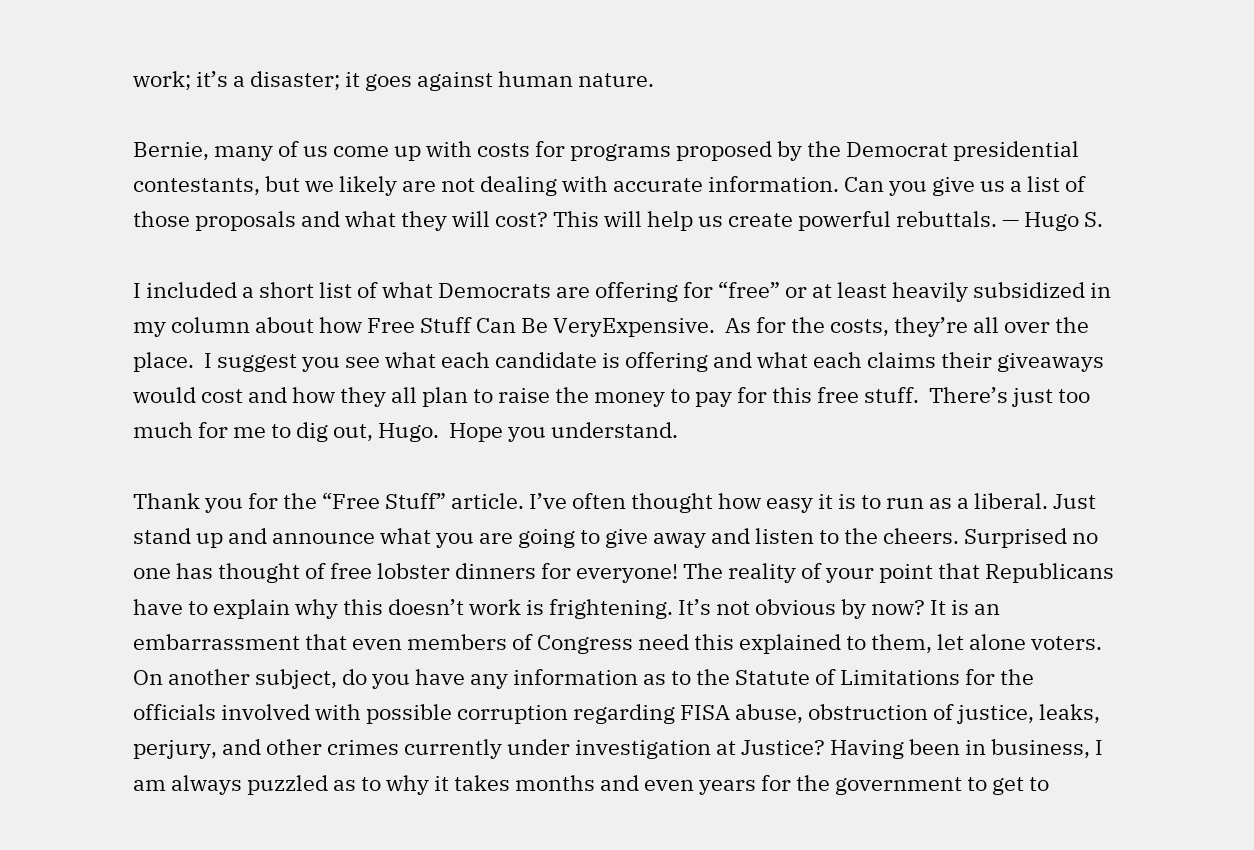work; it’s a disaster; it goes against human nature.

Bernie, many of us come up with costs for programs proposed by the Democrat presidential contestants, but we likely are not dealing with accurate information. Can you give us a list of those proposals and what they will cost? This will help us create powerful rebuttals. — Hugo S.

I included a short list of what Democrats are offering for “free” or at least heavily subsidized in my column about how Free Stuff Can Be VeryExpensive.  As for the costs, they’re all over the place.  I suggest you see what each candidate is offering and what each claims their giveaways would cost and how they all plan to raise the money to pay for this free stuff.  There’s just too much for me to dig out, Hugo.  Hope you understand.

Thank you for the “Free Stuff” article. I’ve often thought how easy it is to run as a liberal. Just stand up and announce what you are going to give away and listen to the cheers. Surprised no one has thought of free lobster dinners for everyone! The reality of your point that Republicans have to explain why this doesn’t work is frightening. It’s not obvious by now? It is an embarrassment that even members of Congress need this explained to them, let alone voters. On another subject, do you have any information as to the Statute of Limitations for the officials involved with possible corruption regarding FISA abuse, obstruction of justice, leaks, perjury, and other crimes currently under investigation at Justice? Having been in business, I am always puzzled as to why it takes months and even years for the government to get to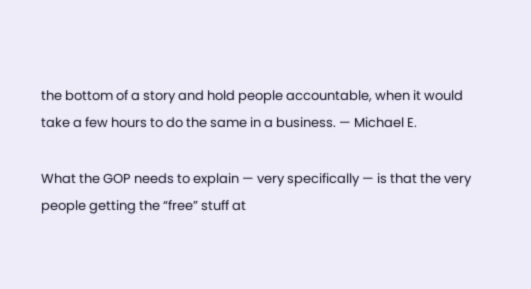the bottom of a story and hold people accountable, when it would take a few hours to do the same in a business. — Michael E.

What the GOP needs to explain — very specifically — is that the very people getting the “free” stuff at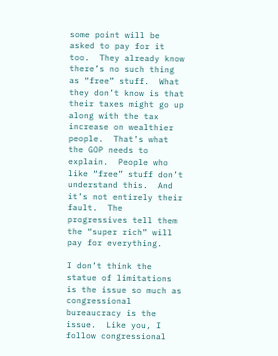some point will be asked to pay for it too.  They already know there’s no such thing as “free” stuff.  What they don’t know is that their taxes might go up along with the tax increase on wealthier people.  That’s what the GOP needs to explain.  People who like “free” stuff don’t understand this.  And it’s not entirely their fault.  The progressives tell them the “super rich” will pay for everything.

I don’t think the statue of limitations is the issue so much as congressional bureaucracy is the issue.  Like you, I follow congressional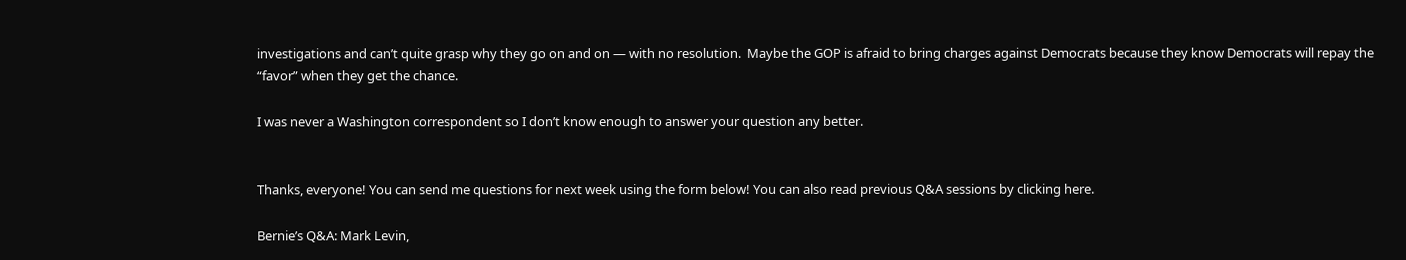investigations and can’t quite grasp why they go on and on — with no resolution.  Maybe the GOP is afraid to bring charges against Democrats because they know Democrats will repay the “favor” when they get the chance.

I was never a Washington correspondent so I don’t know enough to answer your question any better.


Thanks, everyone! You can send me questions for next week using the form below! You can also read previous Q&A sessions by clicking here.

Bernie’s Q&A: Mark Levin,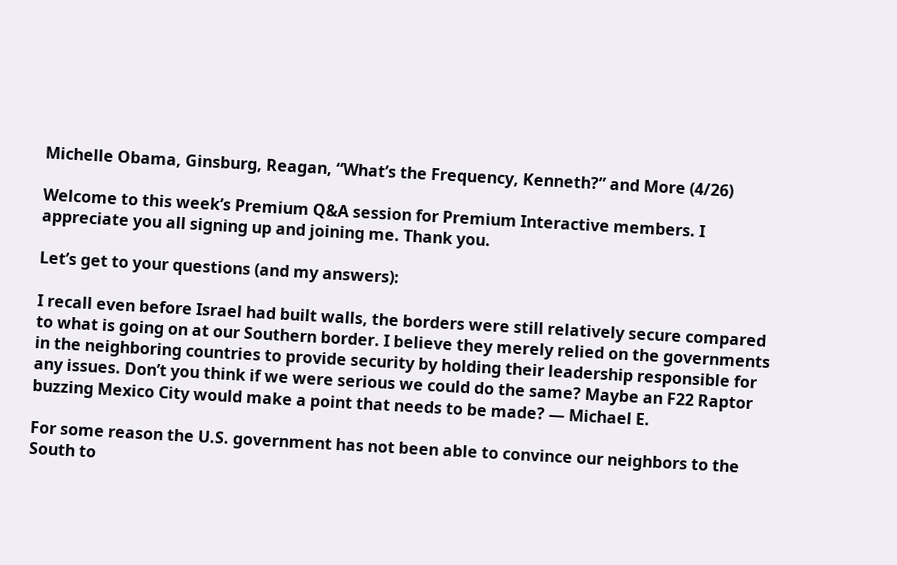Michelle Obama, Ginsburg, Reagan, “What’s the Frequency, Kenneth?” and More (4/26)

Welcome to this week’s Premium Q&A session for Premium Interactive members. I appreciate you all signing up and joining me. Thank you.

Let’s get to your questions (and my answers):

I recall even before Israel had built walls, the borders were still relatively secure compared to what is going on at our Southern border. I believe they merely relied on the governments in the neighboring countries to provide security by holding their leadership responsible for any issues. Don’t you think if we were serious we could do the same? Maybe an F22 Raptor buzzing Mexico City would make a point that needs to be made? — Michael E.

For some reason the U.S. government has not been able to convince our neighbors to the South to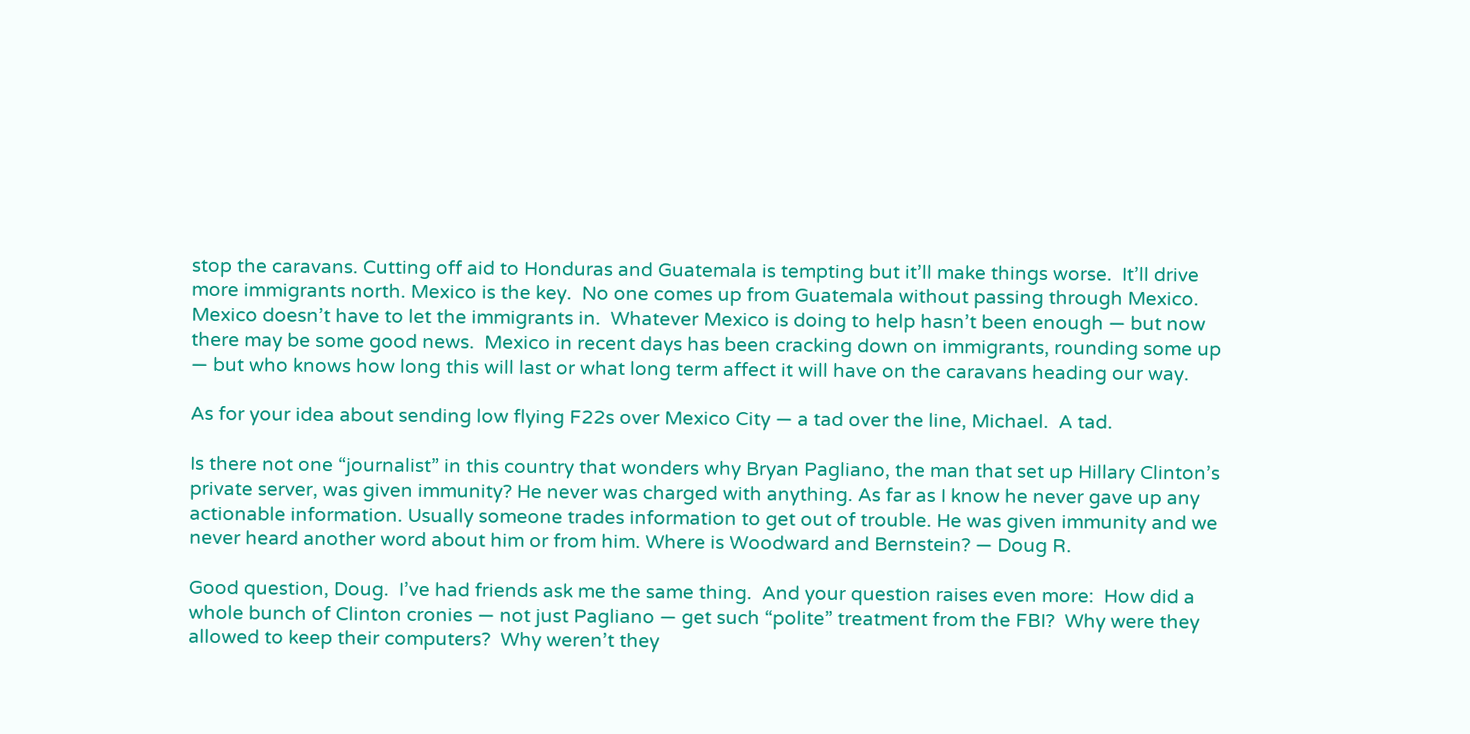stop the caravans. Cutting off aid to Honduras and Guatemala is tempting but it’ll make things worse.  It’ll drive more immigrants north. Mexico is the key.  No one comes up from Guatemala without passing through Mexico.  Mexico doesn’t have to let the immigrants in.  Whatever Mexico is doing to help hasn’t been enough — but now there may be some good news.  Mexico in recent days has been cracking down on immigrants, rounding some up — but who knows how long this will last or what long term affect it will have on the caravans heading our way.

As for your idea about sending low flying F22s over Mexico City — a tad over the line, Michael.  A tad.

Is there not one “journalist” in this country that wonders why Bryan Pagliano, the man that set up Hillary Clinton’s private server, was given immunity? He never was charged with anything. As far as I know he never gave up any actionable information. Usually someone trades information to get out of trouble. He was given immunity and we never heard another word about him or from him. Where is Woodward and Bernstein? — Doug R.

Good question, Doug.  I’ve had friends ask me the same thing.  And your question raises even more:  How did a whole bunch of Clinton cronies — not just Pagliano — get such “polite” treatment from the FBI?  Why were they allowed to keep their computers?  Why weren’t they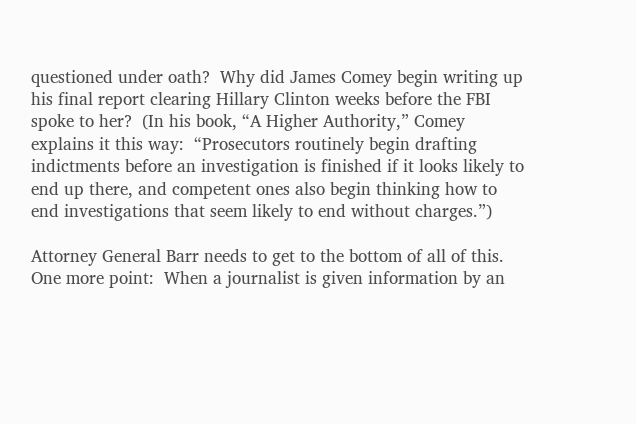questioned under oath?  Why did James Comey begin writing up his final report clearing Hillary Clinton weeks before the FBI spoke to her?  (In his book, “A Higher Authority,” Comey explains it this way:  “Prosecutors routinely begin drafting indictments before an investigation is finished if it looks likely to end up there, and competent ones also begin thinking how to end investigations that seem likely to end without charges.”)

Attorney General Barr needs to get to the bottom of all of this.  One more point:  When a journalist is given information by an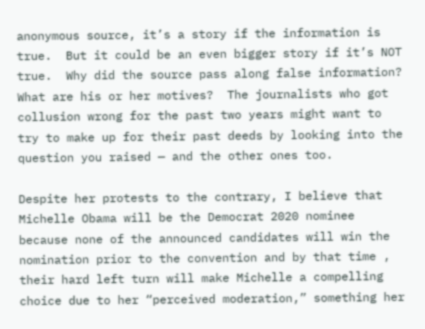anonymous source, it’s a story if the information is true.  But it could be an even bigger story if it’s NOT true.  Why did the source pass along false information?  What are his or her motives?  The journalists who got collusion wrong for the past two years might want to try to make up for their past deeds by looking into the question you raised — and the other ones too.

Despite her protests to the contrary, I believe that Michelle Obama will be the Democrat 2020 nominee because none of the announced candidates will win the nomination prior to the convention and by that time , their hard left turn will make Michelle a compelling choice due to her “perceived moderation,” something her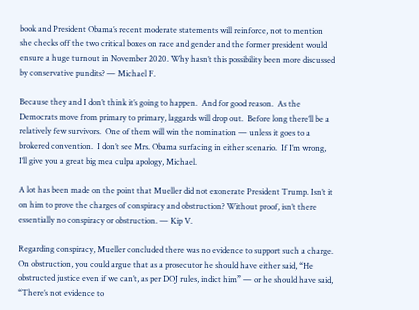book and President Obama’s recent moderate statements will reinforce, not to mention she checks off the two critical boxes on race and gender and the former president would ensure a huge turnout in November 2020. Why hasn’t this possibility been more discussed by conservative pundits? — Michael F.

Because they and I don’t think it’s going to happen.  And for good reason.  As the Democrats move from primary to primary, laggards will drop out.  Before long there’ll be a relatively few survivors.  One of them will win the nomination — unless it goes to a brokered convention.  I don’t see Mrs. Obama surfacing in either scenario.  If I’m wrong, I’ll give you a great big mea culpa apology, Michael.

A lot has been made on the point that Mueller did not exonerate President Trump. Isn’t it on him to prove the charges of conspiracy and obstruction? Without proof, isn’t there essentially no conspiracy or obstruction. — Kip V.

Regarding conspiracy, Mueller concluded there was no evidence to support such a charge.  On obstruction, you could argue that as a prosecutor he should have either said, “He obstructed justice even if we can’t, as per DOJ rules, indict him” — or he should have said, “There’s not evidence to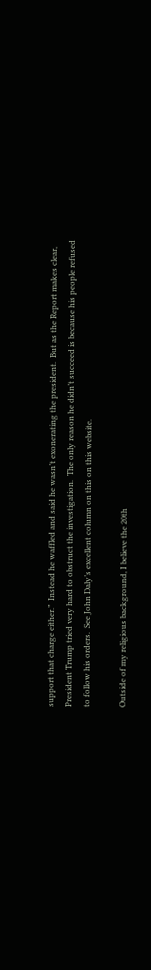support that charge either.”  Instead he waffled and said he wasn’t exonerating the president.  But as the Report makes clear, President Trump tried very hard to obstruct the investigation.  The only reason he didn’t succeed is because his people refused to follow his orders.  See John Daly’s excellent column on this on this website.

Outside of my religious background, I believe the 20th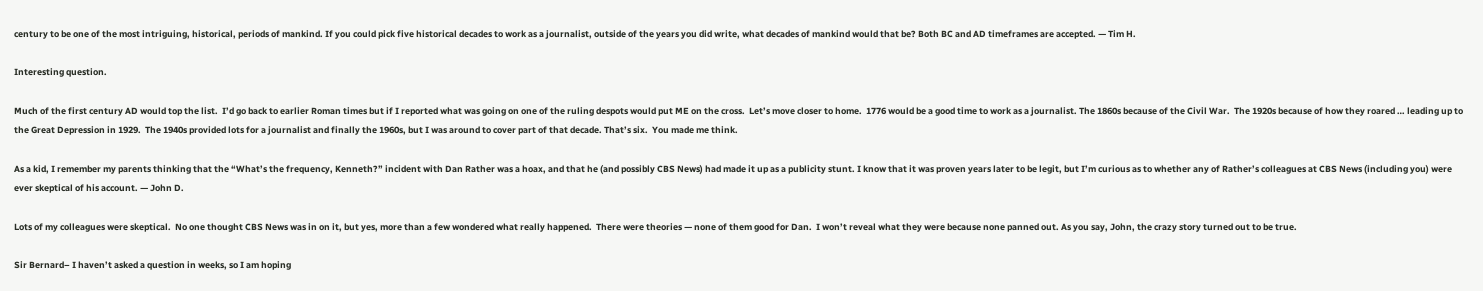century to be one of the most intriguing, historical, periods of mankind. If you could pick five historical decades to work as a journalist, outside of the years you did write, what decades of mankind would that be? Both BC and AD timeframes are accepted. — Tim H.

Interesting question.

Much of the first century AD would top the list.  I’d go back to earlier Roman times but if I reported what was going on one of the ruling despots would put ME on the cross.  Let’s move closer to home.  1776 would be a good time to work as a journalist. The 1860s because of the Civil War.  The 1920s because of how they roared … leading up to the Great Depression in 1929.  The 1940s provided lots for a journalist and finally the 1960s, but I was around to cover part of that decade. That’s six.  You made me think.

As a kid, I remember my parents thinking that the “What’s the frequency, Kenneth?” incident with Dan Rather was a hoax, and that he (and possibly CBS News) had made it up as a publicity stunt. I know that it was proven years later to be legit, but I’m curious as to whether any of Rather’s colleagues at CBS News (including you) were ever skeptical of his account. — John D.

Lots of my colleagues were skeptical.  No one thought CBS News was in on it, but yes, more than a few wondered what really happened.  There were theories — none of them good for Dan.  I won’t reveal what they were because none panned out. As you say, John, the crazy story turned out to be true.

Sir Bernard– I haven’t asked a question in weeks, so I am hoping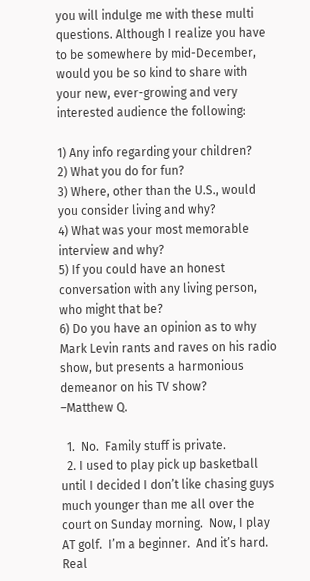you will indulge me with these multi questions. Although I realize you have to be somewhere by mid-December, would you be so kind to share with your new, ever-growing and very interested audience the following:

1) Any info regarding your children?
2) What you do for fun?
3) Where, other than the U.S., would you consider living and why?
4) What was your most memorable interview and why?
5) If you could have an honest conversation with any living person, who might that be?
6) Do you have an opinion as to why Mark Levin rants and raves on his radio show, but presents a harmonious demeanor on his TV show?
–Matthew Q.

  1.  No.  Family stuff is private.
  2. I used to play pick up basketball until I decided I don’t like chasing guys much younger than me all over the court on Sunday morning.  Now, I play AT golf.  I’m a beginner.  And it’s hard.  Real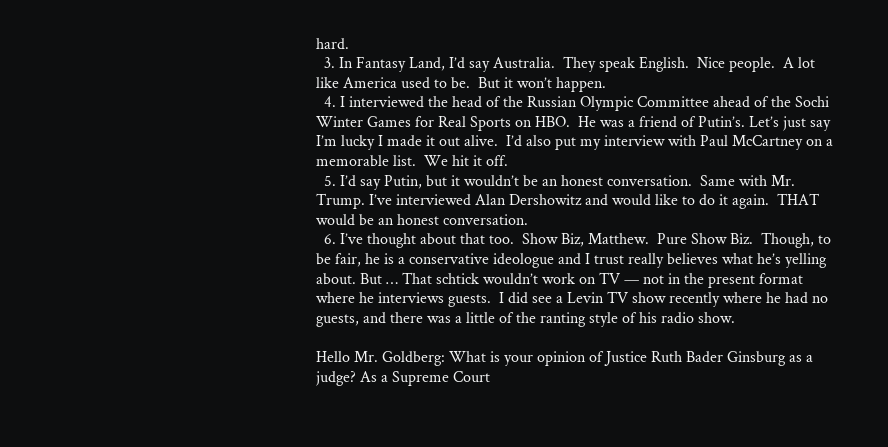hard.
  3. In Fantasy Land, I’d say Australia.  They speak English.  Nice people.  A lot like America used to be.  But it won’t happen.
  4. I interviewed the head of the Russian Olympic Committee ahead of the Sochi Winter Games for Real Sports on HBO.  He was a friend of Putin’s. Let’s just say I’m lucky I made it out alive.  I’d also put my interview with Paul McCartney on a memorable list.  We hit it off.
  5. I’d say Putin, but it wouldn’t be an honest conversation.  Same with Mr. Trump. I’ve interviewed Alan Dershowitz and would like to do it again.  THAT would be an honest conversation.
  6. I’ve thought about that too.  Show Biz, Matthew.  Pure Show Biz.  Though, to be fair, he is a conservative ideologue and I trust really believes what he’s yelling about. But … That schtick wouldn’t work on TV — not in the present format where he interviews guests.  I did see a Levin TV show recently where he had no guests, and there was a little of the ranting style of his radio show.

Hello Mr. Goldberg: What is your opinion of Justice Ruth Bader Ginsburg as a judge? As a Supreme Court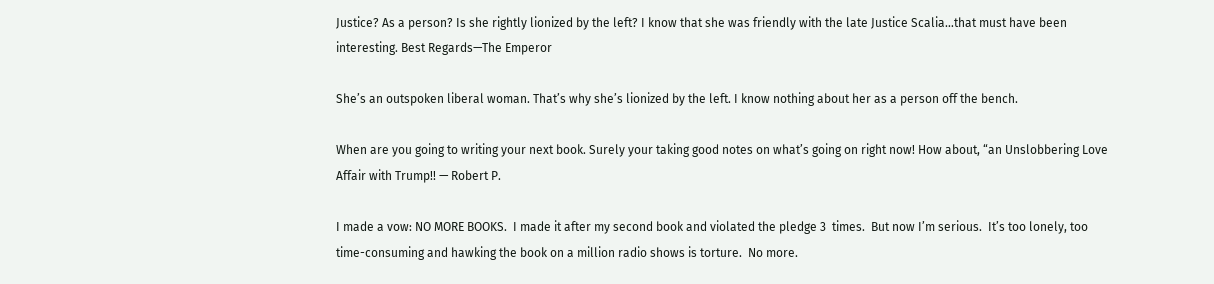Justice? As a person? Is she rightly lionized by the left? I know that she was friendly with the late Justice Scalia…that must have been interesting. Best Regards—The Emperor

She’s an outspoken liberal woman. That’s why she’s lionized by the left. I know nothing about her as a person off the bench.

When are you going to writing your next book. Surely your taking good notes on what’s going on right now! How about, “an Unslobbering Love Affair with Trump!! — Robert P.

I made a vow: NO MORE BOOKS.  I made it after my second book and violated the pledge 3  times.  But now I’m serious.  It’s too lonely, too time-consuming and hawking the book on a million radio shows is torture.  No more.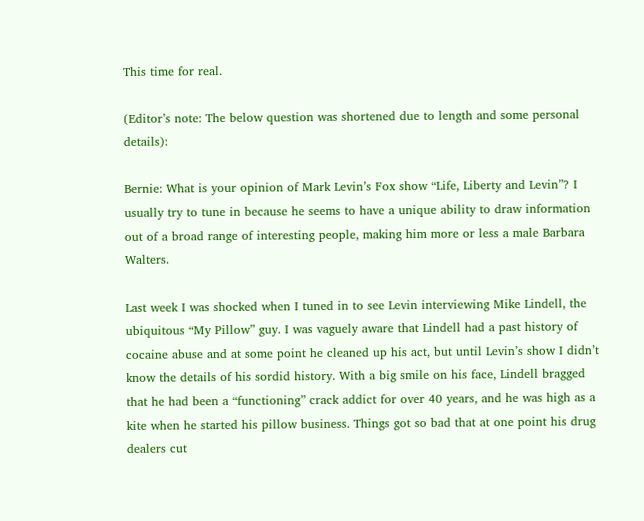This time for real.

(Editor’s note: The below question was shortened due to length and some personal details):

Bernie: What is your opinion of Mark Levin’s Fox show “Life, Liberty and Levin”? I usually try to tune in because he seems to have a unique ability to draw information out of a broad range of interesting people, making him more or less a male Barbara Walters.

Last week I was shocked when I tuned in to see Levin interviewing Mike Lindell, the ubiquitous “My Pillow” guy. I was vaguely aware that Lindell had a past history of cocaine abuse and at some point he cleaned up his act, but until Levin’s show I didn’t know the details of his sordid history. With a big smile on his face, Lindell bragged that he had been a “functioning” crack addict for over 40 years, and he was high as a kite when he started his pillow business. Things got so bad that at one point his drug dealers cut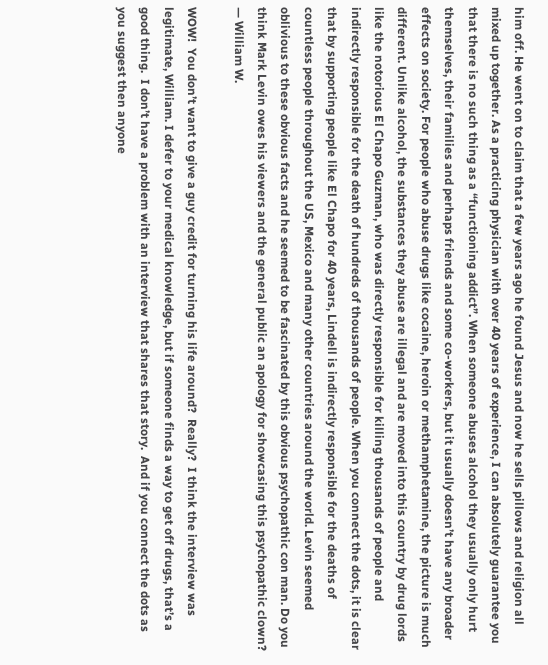him off. He went on to claim that a few years ago he found Jesus and now he sells pillows and religion all mixed up together. As a practicing physician with over 40 years of experience, I can absolutely guarantee you that there is no such thing as a “functioning addict”. When someone abuses alcohol they usually only hurt themselves, their families and perhaps friends and some co-workers, but it usually doesn’t have any broader effects on society. For people who abuse drugs like cocaine, heroin or methamphetamine, the picture is much different. Unlike alcohol, the substances they abuse are illegal and are moved into this country by drug lords like the notorious El Chapo Guzman, who was directly responsible for killing thousands of people and indirectly responsible for the death of hundreds of thousands of people. When you connect the dots, it is clear that by supporting people like El Chapo for 40 years, Lindell is indirectly responsible for the deaths of countless people throughout the US, Mexico and many other countries around the world. Levin seemed oblivious to these obvious facts and he seemed to be fascinated by this obvious psychopathic con man. Do you think Mark Levin owes his viewers and the general public an apology for showcasing this psychopathic clown? — William W.

WOW!  You don’t want to give a guy credit for turning his life around?  Really?  I think the interview was legitimate, William. I defer to your medical knowledge, but if someone finds a way to get off drugs, that’s a good thing.  I don’t have a problem with an interview that shares that story.  And if you connect the dots as you suggest then anyone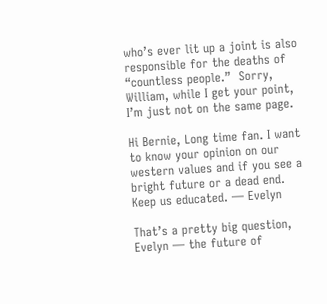who’s ever lit up a joint is also responsible for the deaths of “countless people.”  Sorry, William, while I get your point, I’m just not on the same page.

Hi Bernie, Long time fan. I want to know your opinion on our western values and if you see a bright future or a dead end. Keep us educated. — Evelyn

That’s a pretty big question, Evelyn — the future of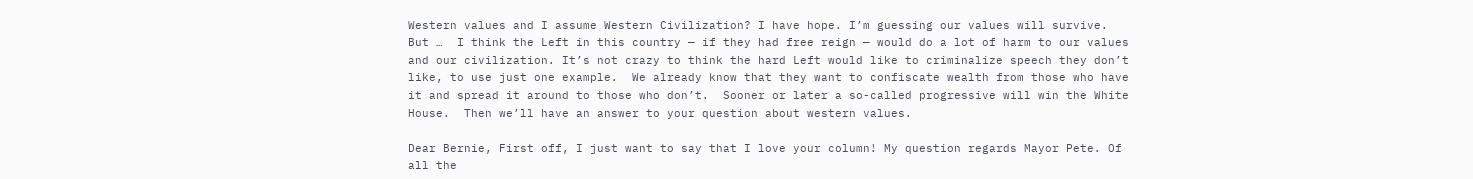Western values and I assume Western Civilization? I have hope. I’m guessing our values will survive.  But …  I think the Left in this country — if they had free reign — would do a lot of harm to our values and our civilization. It’s not crazy to think the hard Left would like to criminalize speech they don’t like, to use just one example.  We already know that they want to confiscate wealth from those who have it and spread it around to those who don’t.  Sooner or later a so-called progressive will win the White House.  Then we’ll have an answer to your question about western values.

Dear Bernie, First off, I just want to say that I love your column! My question regards Mayor Pete. Of all the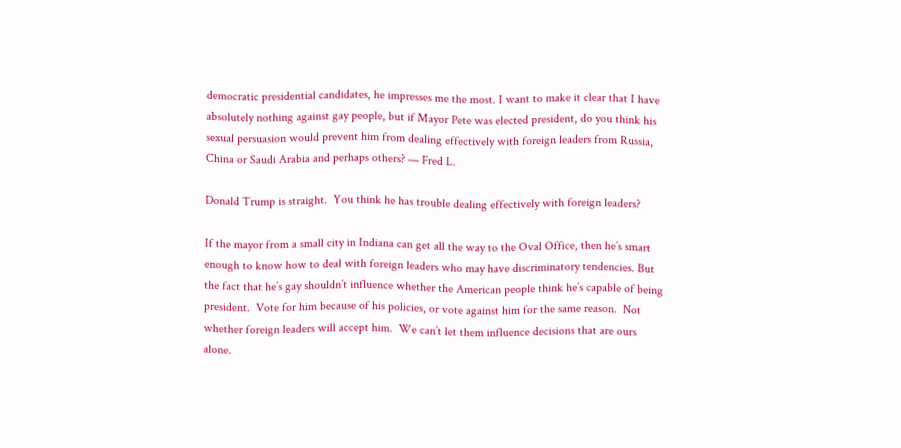democratic presidential candidates, he impresses me the most. I want to make it clear that I have absolutely nothing against gay people, but if Mayor Pete was elected president, do you think his sexual persuasion would prevent him from dealing effectively with foreign leaders from Russia, China or Saudi Arabia and perhaps others? — Fred L.

Donald Trump is straight.  You think he has trouble dealing effectively with foreign leaders?

If the mayor from a small city in Indiana can get all the way to the Oval Office, then he’s smart enough to know how to deal with foreign leaders who may have discriminatory tendencies. But the fact that he’s gay shouldn’t influence whether the American people think he’s capable of being president.  Vote for him because of his policies, or vote against him for the same reason.  Not whether foreign leaders will accept him.  We can’t let them influence decisions that are ours alone.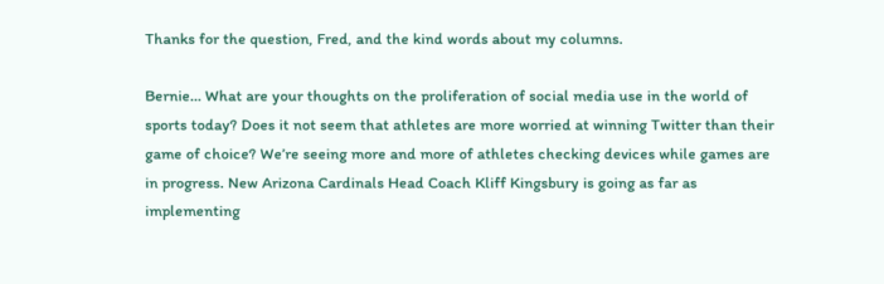Thanks for the question, Fred, and the kind words about my columns.

Bernie… What are your thoughts on the proliferation of social media use in the world of sports today? Does it not seem that athletes are more worried at winning Twitter than their game of choice? We’re seeing more and more of athletes checking devices while games are in progress. New Arizona Cardinals Head Coach Kliff Kingsbury is going as far as implementing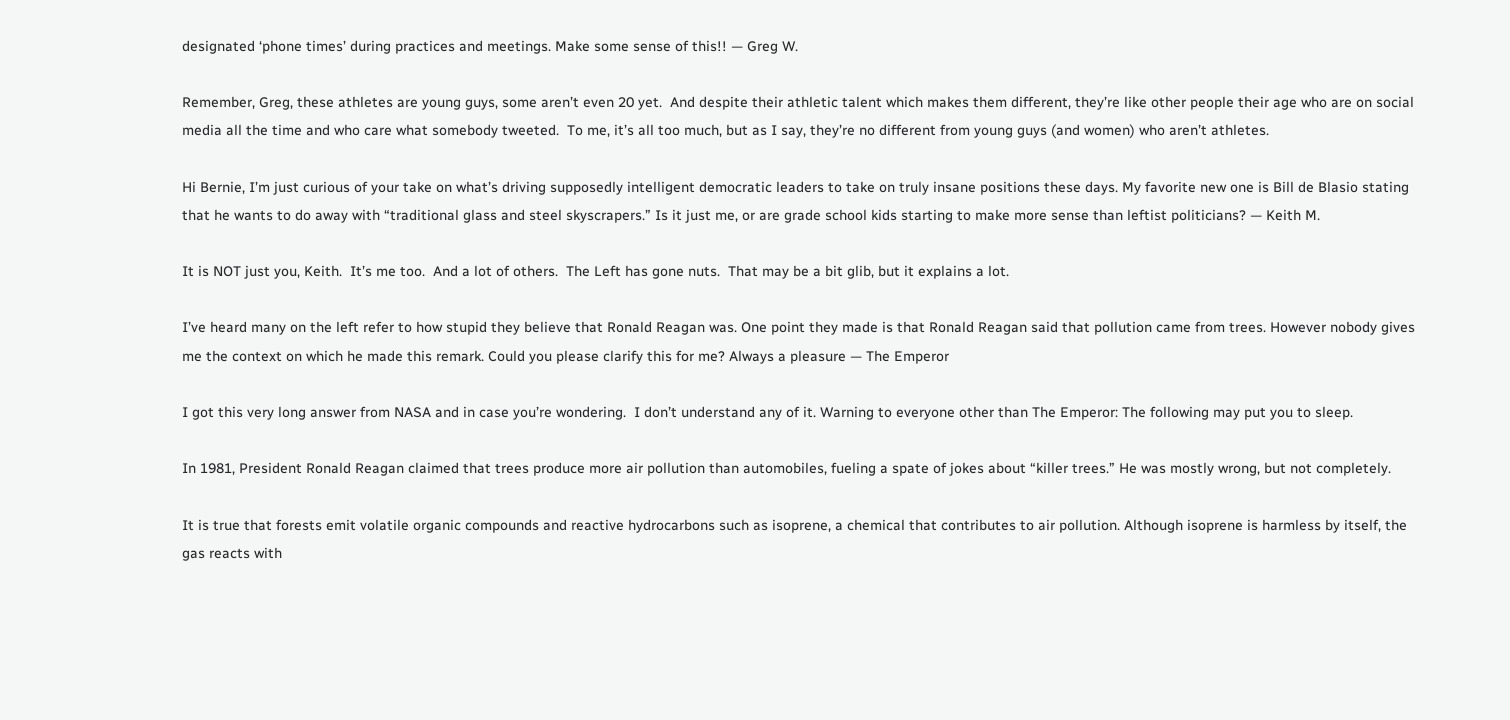designated ‘phone times’ during practices and meetings. Make some sense of this!! — Greg W.

Remember, Greg, these athletes are young guys, some aren’t even 20 yet.  And despite their athletic talent which makes them different, they’re like other people their age who are on social media all the time and who care what somebody tweeted.  To me, it’s all too much, but as I say, they’re no different from young guys (and women) who aren’t athletes.

Hi Bernie, I’m just curious of your take on what’s driving supposedly intelligent democratic leaders to take on truly insane positions these days. My favorite new one is Bill de Blasio stating that he wants to do away with “traditional glass and steel skyscrapers.” Is it just me, or are grade school kids starting to make more sense than leftist politicians? — Keith M.

It is NOT just you, Keith.  It’s me too.  And a lot of others.  The Left has gone nuts.  That may be a bit glib, but it explains a lot.

I’ve heard many on the left refer to how stupid they believe that Ronald Reagan was. One point they made is that Ronald Reagan said that pollution came from trees. However nobody gives me the context on which he made this remark. Could you please clarify this for me? Always a pleasure — The Emperor

I got this very long answer from NASA and in case you’re wondering.  I don’t understand any of it. Warning to everyone other than The Emperor: The following may put you to sleep.

In 1981, President Ronald Reagan claimed that trees produce more air pollution than automobiles, fueling a spate of jokes about “killer trees.” He was mostly wrong, but not completely.

It is true that forests emit volatile organic compounds and reactive hydrocarbons such as isoprene, a chemical that contributes to air pollution. Although isoprene is harmless by itself, the gas reacts with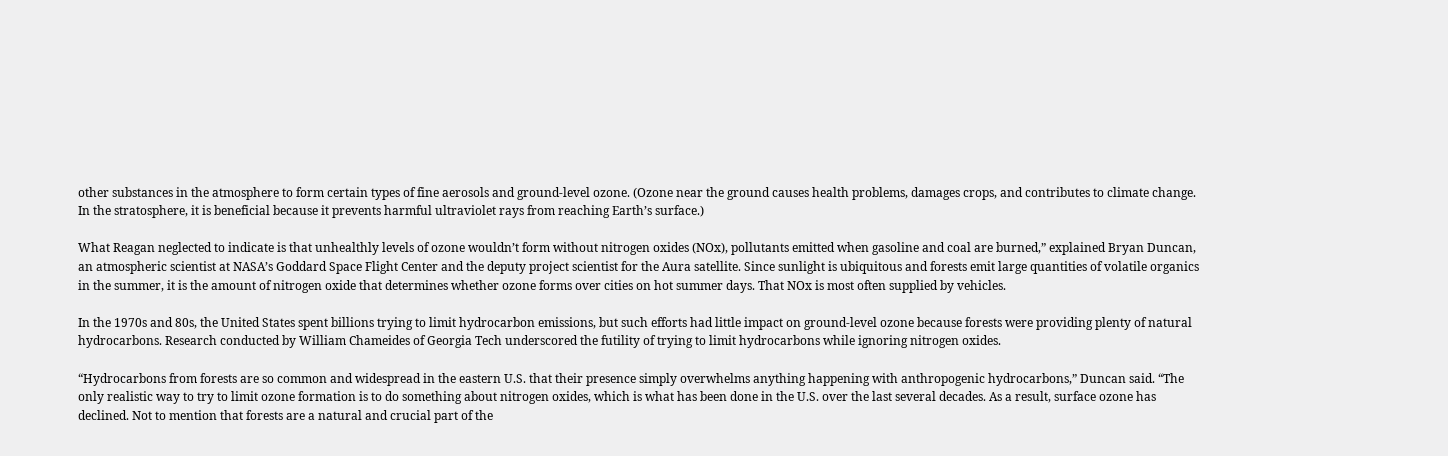other substances in the atmosphere to form certain types of fine aerosols and ground-level ozone. (Ozone near the ground causes health problems, damages crops, and contributes to climate change. In the stratosphere, it is beneficial because it prevents harmful ultraviolet rays from reaching Earth’s surface.)

What Reagan neglected to indicate is that unhealthly levels of ozone wouldn’t form without nitrogen oxides (NOx), pollutants emitted when gasoline and coal are burned,” explained Bryan Duncan, an atmospheric scientist at NASA’s Goddard Space Flight Center and the deputy project scientist for the Aura satellite. Since sunlight is ubiquitous and forests emit large quantities of volatile organics in the summer, it is the amount of nitrogen oxide that determines whether ozone forms over cities on hot summer days. That NOx is most often supplied by vehicles.

In the 1970s and 80s, the United States spent billions trying to limit hydrocarbon emissions, but such efforts had little impact on ground-level ozone because forests were providing plenty of natural hydrocarbons. Research conducted by William Chameides of Georgia Tech underscored the futility of trying to limit hydrocarbons while ignoring nitrogen oxides.

“Hydrocarbons from forests are so common and widespread in the eastern U.S. that their presence simply overwhelms anything happening with anthropogenic hydrocarbons,” Duncan said. “The only realistic way to try to limit ozone formation is to do something about nitrogen oxides, which is what has been done in the U.S. over the last several decades. As a result, surface ozone has declined. Not to mention that forests are a natural and crucial part of the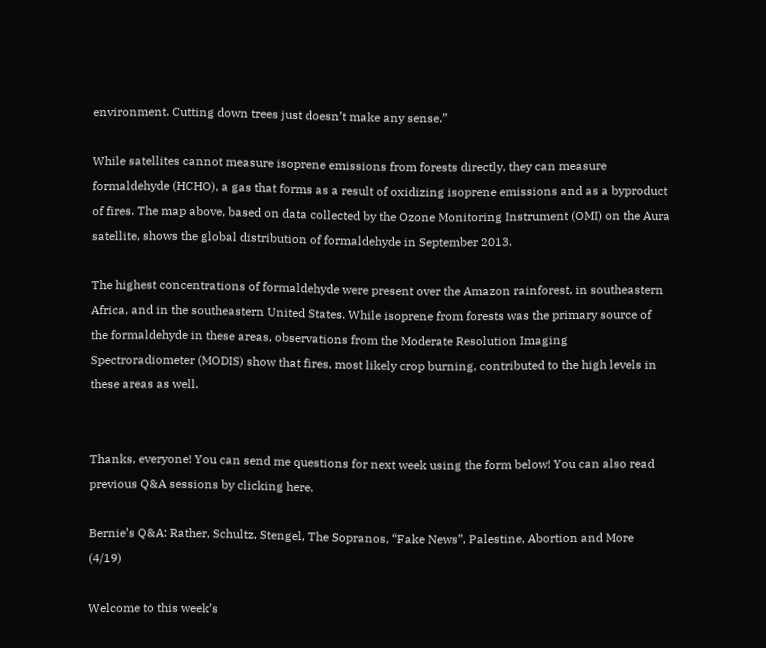environment. Cutting down trees just doesn’t make any sense.”

While satellites cannot measure isoprene emissions from forests directly, they can measure formaldehyde (HCHO), a gas that forms as a result of oxidizing isoprene emissions and as a byproduct of fires. The map above, based on data collected by the Ozone Monitoring Instrument (OMI) on the Aura satellite, shows the global distribution of formaldehyde in September 2013.

The highest concentrations of formaldehyde were present over the Amazon rainforest, in southeastern Africa, and in the southeastern United States. While isoprene from forests was the primary source of the formaldehyde in these areas, observations from the Moderate Resolution Imaging Spectroradiometer (MODIS) show that fires, most likely crop burning, contributed to the high levels in these areas as well.


Thanks, everyone! You can send me questions for next week using the form below! You can also read previous Q&A sessions by clicking here.

Bernie’s Q&A: Rather, Schultz, Stengel, The Sopranos, “Fake News”, Palestine, Abortion and More (4/19)

Welcome to this week’s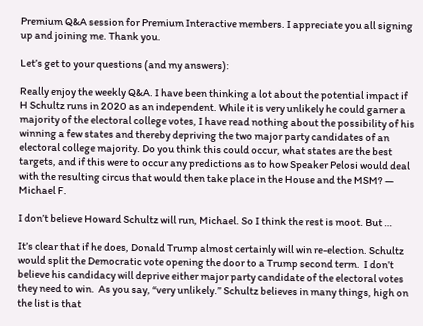Premium Q&A session for Premium Interactive members. I appreciate you all signing up and joining me. Thank you.

Let’s get to your questions (and my answers):

Really enjoy the weekly Q&A. I have been thinking a lot about the potential impact if H Schultz runs in 2020 as an independent. While it is very unlikely he could garner a majority of the electoral college votes, I have read nothing about the possibility of his winning a few states and thereby depriving the two major party candidates of an electoral college majority. Do you think this could occur, what states are the best targets, and if this were to occur any predictions as to how Speaker Pelosi would deal with the resulting circus that would then take place in the House and the MSM? — Michael F.

I don’t believe Howard Schultz will run, Michael. So I think the rest is moot. But …

It’s clear that if he does, Donald Trump almost certainly will win re-election. Schultz would split the Democratic vote opening the door to a Trump second term.  I don’t believe his candidacy will deprive either major party candidate of the electoral votes they need to win.  As you say, “very unlikely.” Schultz believes in many things, high on the list is that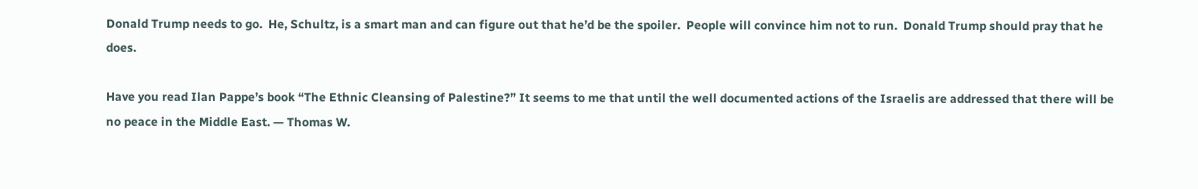Donald Trump needs to go.  He, Schultz, is a smart man and can figure out that he’d be the spoiler.  People will convince him not to run.  Donald Trump should pray that he does.

Have you read Ilan Pappe’s book “The Ethnic Cleansing of Palestine?” It seems to me that until the well documented actions of the Israelis are addressed that there will be no peace in the Middle East. — Thomas W.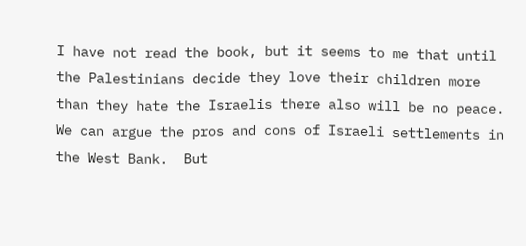I have not read the book, but it seems to me that until the Palestinians decide they love their children more than they hate the Israelis there also will be no peace.  We can argue the pros and cons of Israeli settlements in the West Bank.  But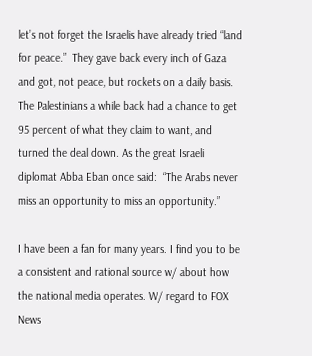let’s not forget the Israelis have already tried “land for peace.”  They gave back every inch of Gaza and got, not peace, but rockets on a daily basis.  The Palestinians a while back had a chance to get 95 percent of what they claim to want, and turned the deal down. As the great Israeli diplomat Abba Eban once said:  “The Arabs never miss an opportunity to miss an opportunity.”

I have been a fan for many years. I find you to be a consistent and rational source w/ about how the national media operates. W/ regard to FOX News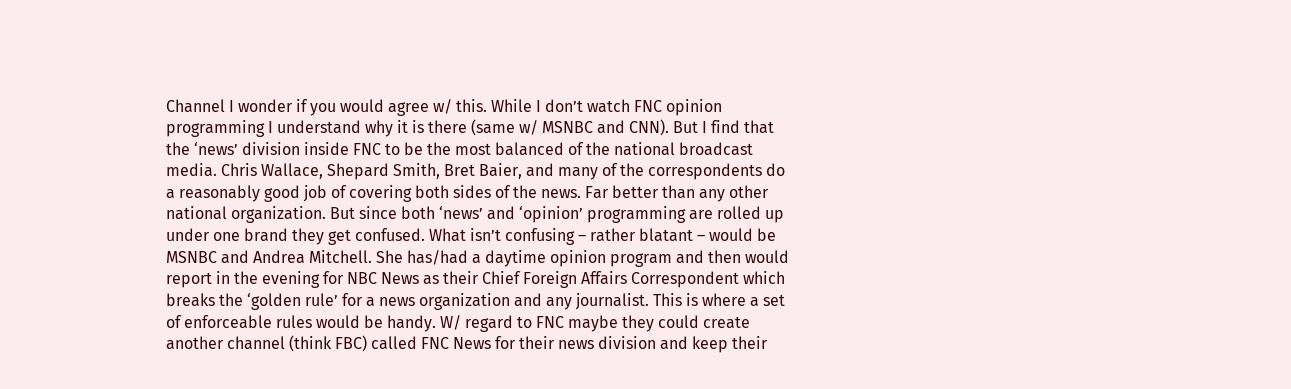Channel I wonder if you would agree w/ this. While I don’t watch FNC opinion programming I understand why it is there (same w/ MSNBC and CNN). But I find that the ‘news’ division inside FNC to be the most balanced of the national broadcast media. Chris Wallace, Shepard Smith, Bret Baier, and many of the correspondents do a reasonably good job of covering both sides of the news. Far better than any other national organization. But since both ‘news’ and ‘opinion’ programming are rolled up under one brand they get confused. What isn’t confusing – rather blatant – would be MSNBC and Andrea Mitchell. She has/had a daytime opinion program and then would report in the evening for NBC News as their Chief Foreign Affairs Correspondent which breaks the ‘golden rule’ for a news organization and any journalist. This is where a set of enforceable rules would be handy. W/ regard to FNC maybe they could create another channel (think FBC) called FNC News for their news division and keep their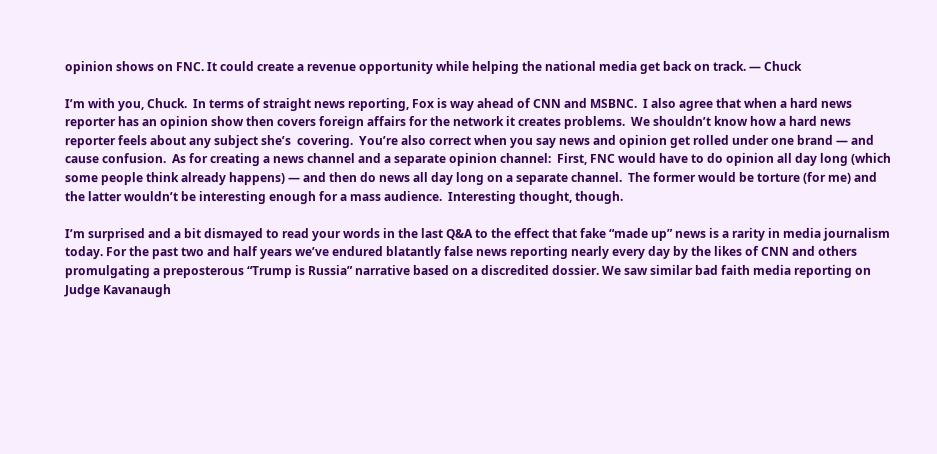opinion shows on FNC. It could create a revenue opportunity while helping the national media get back on track. — Chuck

I’m with you, Chuck.  In terms of straight news reporting, Fox is way ahead of CNN and MSBNC.  I also agree that when a hard news reporter has an opinion show then covers foreign affairs for the network it creates problems.  We shouldn’t know how a hard news reporter feels about any subject she’s  covering.  You’re also correct when you say news and opinion get rolled under one brand — and cause confusion.  As for creating a news channel and a separate opinion channel:  First, FNC would have to do opinion all day long (which some people think already happens) — and then do news all day long on a separate channel.  The former would be torture (for me) and the latter wouldn’t be interesting enough for a mass audience.  Interesting thought, though.

I’m surprised and a bit dismayed to read your words in the last Q&A to the effect that fake “made up” news is a rarity in media journalism today. For the past two and half years we’ve endured blatantly false news reporting nearly every day by the likes of CNN and others promulgating a preposterous “Trump is Russia” narrative based on a discredited dossier. We saw similar bad faith media reporting on Judge Kavanaugh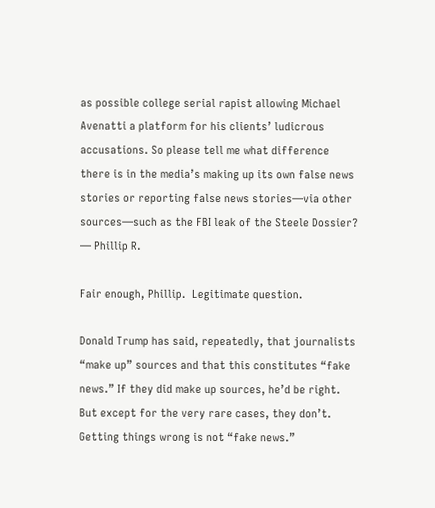as possible college serial rapist allowing Michael Avenatti a platform for his clients’ ludicrous accusations. So please tell me what difference there is in the media’s making up its own false news stories or reporting false news stories—via other sources—such as the FBI leak of the Steele Dossier? — Phillip R.

Fair enough, Phillip.  Legitimate question.

Donald Trump has said, repeatedly, that journalists “make up” sources and that this constitutes “fake news.” If they did make up sources, he’d be right.  But except for the very rare cases, they don’t.  Getting things wrong is not “fake news.”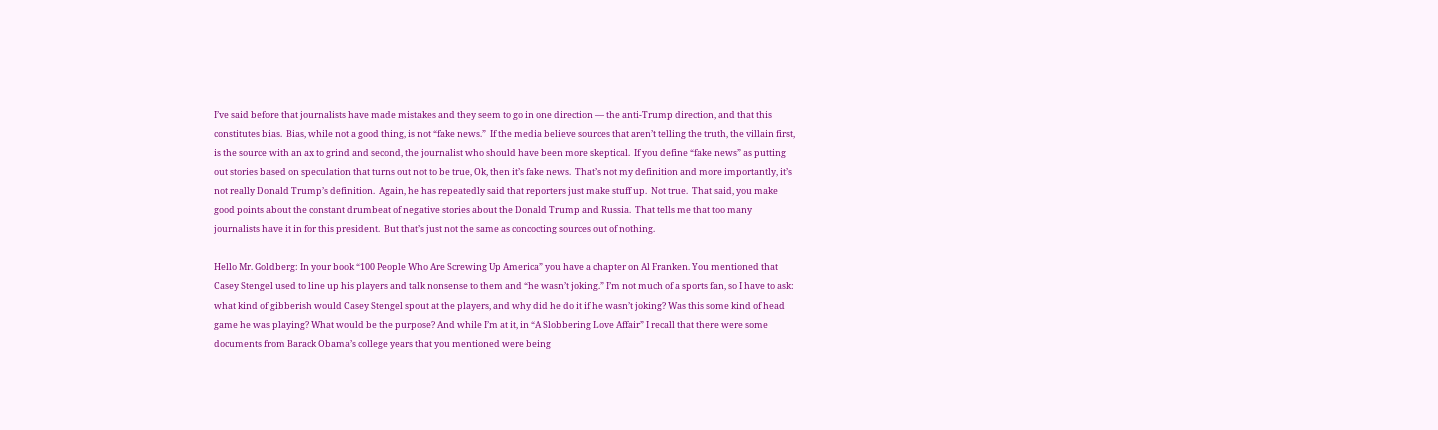I’ve said before that journalists have made mistakes and they seem to go in one direction — the anti-Trump direction, and that this constitutes bias.  Bias, while not a good thing, is not “fake news.”  If the media believe sources that aren’t telling the truth, the villain first, is the source with an ax to grind and second, the journalist who should have been more skeptical.  If you define “fake news” as putting out stories based on speculation that turns out not to be true, Ok, then it’s fake news.  That’s not my definition and more importantly, it’s not really Donald Trump’s definition.  Again, he has repeatedly said that reporters just make stuff up.  Not true.  That said, you make good points about the constant drumbeat of negative stories about the Donald Trump and Russia.  That tells me that too many journalists have it in for this president.  But that’s just not the same as concocting sources out of nothing.

Hello Mr. Goldberg: In your book “100 People Who Are Screwing Up America” you have a chapter on Al Franken. You mentioned that Casey Stengel used to line up his players and talk nonsense to them and “he wasn’t joking.” I’m not much of a sports fan, so I have to ask: what kind of gibberish would Casey Stengel spout at the players, and why did he do it if he wasn’t joking? Was this some kind of head game he was playing? What would be the purpose? And while I’m at it, in “A Slobbering Love Affair” I recall that there were some documents from Barack Obama’s college years that you mentioned were being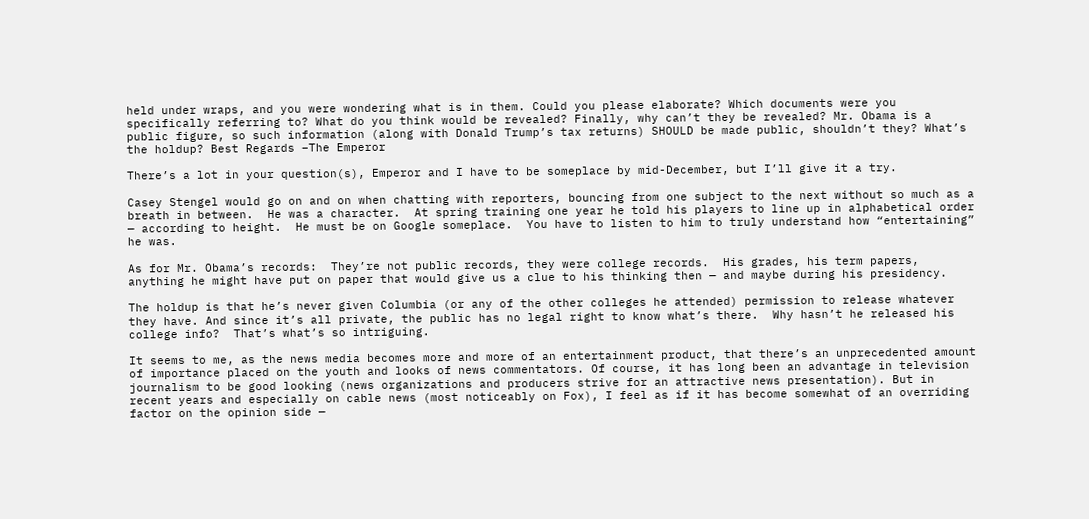held under wraps, and you were wondering what is in them. Could you please elaborate? Which documents were you specifically referring to? What do you think would be revealed? Finally, why can’t they be revealed? Mr. Obama is a public figure, so such information (along with Donald Trump’s tax returns) SHOULD be made public, shouldn’t they? What’s the holdup? Best Regards –The Emperor

There’s a lot in your question(s), Emperor and I have to be someplace by mid-December, but I’ll give it a try.

Casey Stengel would go on and on when chatting with reporters, bouncing from one subject to the next without so much as a breath in between.  He was a character.  At spring training one year he told his players to line up in alphabetical order — according to height.  He must be on Google someplace.  You have to listen to him to truly understand how “entertaining” he was.

As for Mr. Obama’s records:  They’re not public records, they were college records.  His grades, his term papers, anything he might have put on paper that would give us a clue to his thinking then — and maybe during his presidency.

The holdup is that he’s never given Columbia (or any of the other colleges he attended) permission to release whatever they have. And since it’s all private, the public has no legal right to know what’s there.  Why hasn’t he released his college info?  That’s what’s so intriguing.

It seems to me, as the news media becomes more and more of an entertainment product, that there’s an unprecedented amount of importance placed on the youth and looks of news commentators. Of course, it has long been an advantage in television journalism to be good looking (news organizations and producers strive for an attractive news presentation). But in recent years and especially on cable news (most noticeably on Fox), I feel as if it has become somewhat of an overriding factor on the opinion side —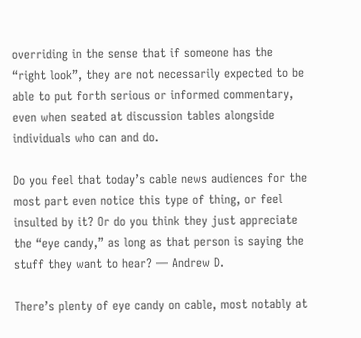overriding in the sense that if someone has the “right look”, they are not necessarily expected to be able to put forth serious or informed commentary, even when seated at discussion tables alongside individuals who can and do.

Do you feel that today’s cable news audiences for the most part even notice this type of thing, or feel insulted by it? Or do you think they just appreciate the “eye candy,” as long as that person is saying the stuff they want to hear? — Andrew D.

There’s plenty of eye candy on cable, most notably at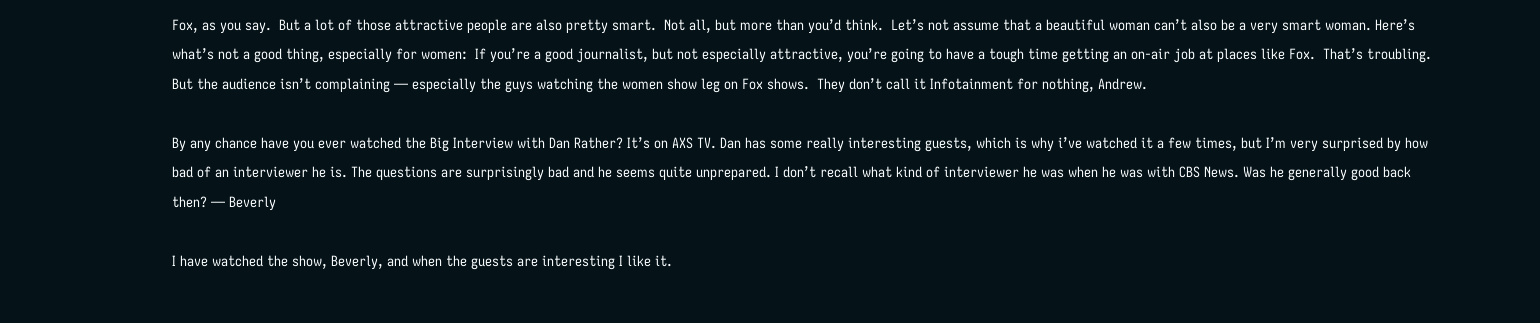Fox, as you say.  But a lot of those attractive people are also pretty smart.  Not all, but more than you’d think.  Let’s not assume that a beautiful woman can’t also be a very smart woman. Here’s what’s not a good thing, especially for women:  If you’re a good journalist, but not especially attractive, you’re going to have a tough time getting an on-air job at places like Fox.  That’s troubling.  But the audience isn’t complaining — especially the guys watching the women show leg on Fox shows.  They don’t call it Infotainment for nothing, Andrew.

By any chance have you ever watched the Big Interview with Dan Rather? It’s on AXS TV. Dan has some really interesting guests, which is why i’ve watched it a few times, but I’m very surprised by how bad of an interviewer he is. The questions are surprisingly bad and he seems quite unprepared. I don’t recall what kind of interviewer he was when he was with CBS News. Was he generally good back then? — Beverly

I have watched the show, Beverly, and when the guests are interesting I like it.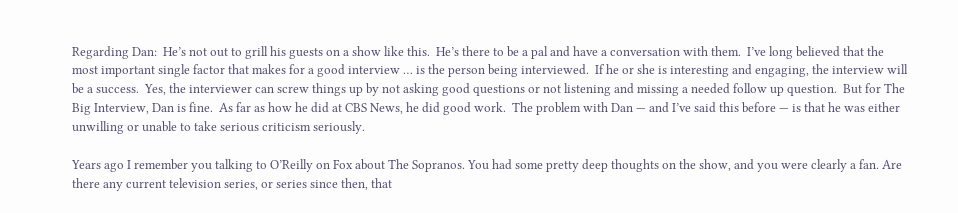Regarding Dan:  He’s not out to grill his guests on a show like this.  He’s there to be a pal and have a conversation with them.  I’ve long believed that the most important single factor that makes for a good interview … is the person being interviewed.  If he or she is interesting and engaging, the interview will be a success.  Yes, the interviewer can screw things up by not asking good questions or not listening and missing a needed follow up question.  But for The Big Interview, Dan is fine.  As far as how he did at CBS News, he did good work.  The problem with Dan — and I’ve said this before — is that he was either unwilling or unable to take serious criticism seriously.

Years ago I remember you talking to O’Reilly on Fox about The Sopranos. You had some pretty deep thoughts on the show, and you were clearly a fan. Are there any current television series, or series since then, that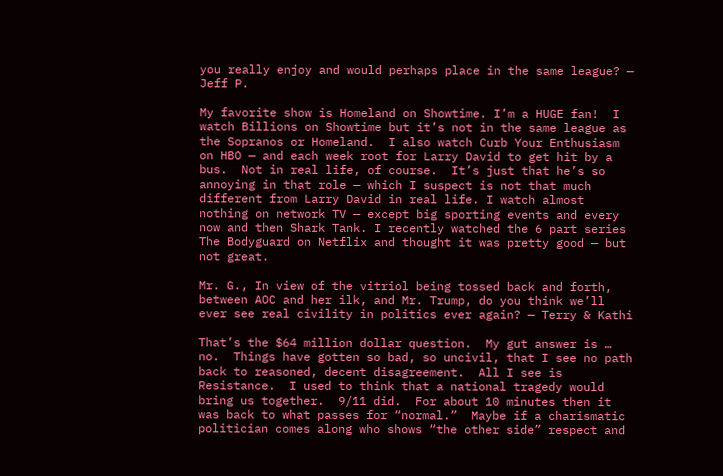you really enjoy and would perhaps place in the same league? — Jeff P.

My favorite show is Homeland on Showtime. I’m a HUGE fan!  I watch Billions on Showtime but it’s not in the same league as the Sopranos or Homeland.  I also watch Curb Your Enthusiasm on HBO — and each week root for Larry David to get hit by a bus.  Not in real life, of course.  It’s just that he’s so annoying in that role — which I suspect is not that much different from Larry David in real life. I watch almost nothing on network TV — except big sporting events and every now and then Shark Tank. I recently watched the 6 part series The Bodyguard on Netflix and thought it was pretty good — but not great.

Mr. G., In view of the vitriol being tossed back and forth, between AOC and her ilk, and Mr. Trump, do you think we’ll ever see real civility in politics ever again? — Terry & Kathi

That’s the $64 million dollar question.  My gut answer is … no.  Things have gotten so bad, so uncivil, that I see no path back to reasoned, decent disagreement.  All I see is Resistance.  I used to think that a national tragedy would bring us together.  9/11 did.  For about 10 minutes then it was back to what passes for “normal.”  Maybe if a charismatic politician comes along who shows “the other side” respect and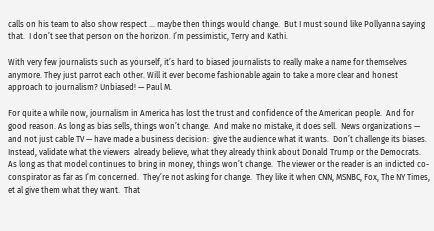calls on his team to also show respect … maybe then things would change.  But I must sound like Pollyanna saying that.  I don’t see that person on the horizon. I’m pessimistic, Terry and Kathi.

With very few journalists such as yourself, it’s hard to biased journalists to really make a name for themselves anymore. They just parrot each other. Will it ever become fashionable again to take a more clear and honest approach to journalism? Unbiased! — Paul M.

For quite a while now, journalism in America has lost the trust and confidence of the American people.  And for good reason. As long as bias sells, things won’t change.  And make no mistake, it does sell.  News organizations — and not just cable TV — have made a business decision:  give the audience what it wants.  Don’t challenge its biases.  Instead, validate what the viewers  already believe, what they already think about Donald Trump or the Democrats.  As long as that model continues to bring in money, things won’t change.  The viewer or the reader is an indicted co-conspirator as far as I’m concerned.  They’re not asking for change.  They like it when CNN, MSNBC, Fox, The NY Times, et al give them what they want.  That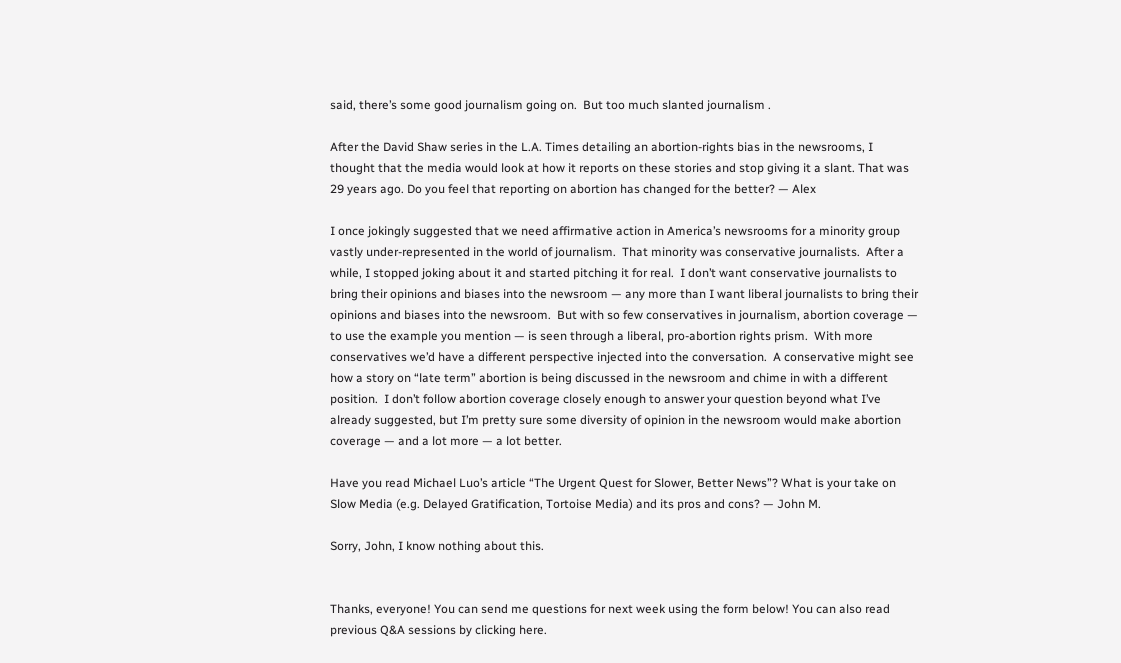said, there’s some good journalism going on.  But too much slanted journalism .

After the David Shaw series in the L.A. Times detailing an abortion-rights bias in the newsrooms, I thought that the media would look at how it reports on these stories and stop giving it a slant. That was 29 years ago. Do you feel that reporting on abortion has changed for the better? — Alex

I once jokingly suggested that we need affirmative action in America’s newsrooms for a minority group vastly under-represented in the world of journalism.  That minority was conservative journalists.  After a while, I stopped joking about it and started pitching it for real.  I don’t want conservative journalists to bring their opinions and biases into the newsroom — any more than I want liberal journalists to bring their opinions and biases into the newsroom.  But with so few conservatives in journalism, abortion coverage — to use the example you mention — is seen through a liberal, pro-abortion rights prism.  With more conservatives we’d have a different perspective injected into the conversation.  A conservative might see how a story on “late term” abortion is being discussed in the newsroom and chime in with a different position.  I don’t follow abortion coverage closely enough to answer your question beyond what I’ve already suggested, but I’m pretty sure some diversity of opinion in the newsroom would make abortion coverage — and a lot more — a lot better.

Have you read Michael Luo’s article “The Urgent Quest for Slower, Better News”? What is your take on Slow Media (e.g. Delayed Gratification, Tortoise Media) and its pros and cons? — John M.

Sorry, John, I know nothing about this.


Thanks, everyone! You can send me questions for next week using the form below! You can also read previous Q&A sessions by clicking here.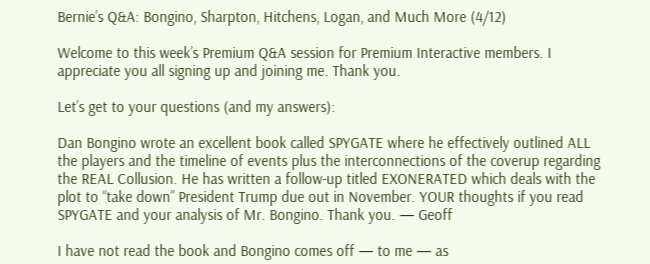Bernie’s Q&A: Bongino, Sharpton, Hitchens, Logan, and Much More (4/12)

Welcome to this week’s Premium Q&A session for Premium Interactive members. I appreciate you all signing up and joining me. Thank you.

Let’s get to your questions (and my answers):

Dan Bongino wrote an excellent book called SPYGATE where he effectively outlined ALL the players and the timeline of events plus the interconnections of the coverup regarding the REAL Collusion. He has written a follow-up titled EXONERATED which deals with the plot to “take down” President Trump due out in November. YOUR thoughts if you read SPYGATE and your analysis of Mr. Bongino. Thank you. — Geoff

I have not read the book and Bongino comes off — to me — as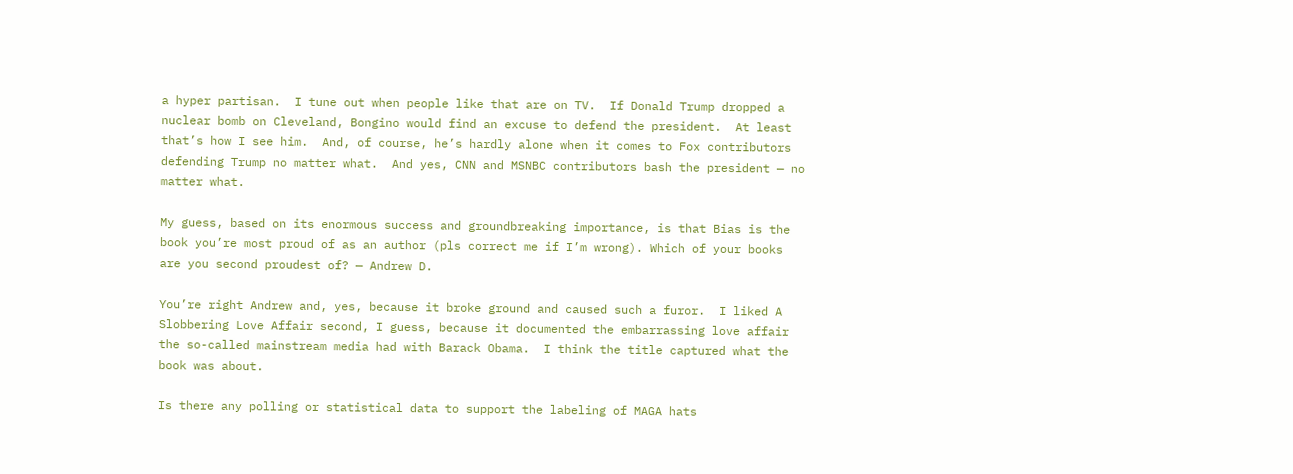a hyper partisan.  I tune out when people like that are on TV.  If Donald Trump dropped a nuclear bomb on Cleveland, Bongino would find an excuse to defend the president.  At least that’s how I see him.  And, of course, he’s hardly alone when it comes to Fox contributors defending Trump no matter what.  And yes, CNN and MSNBC contributors bash the president — no matter what.

My guess, based on its enormous success and groundbreaking importance, is that Bias is the book you’re most proud of as an author (pls correct me if I’m wrong). Which of your books are you second proudest of? — Andrew D.

You’re right Andrew and, yes, because it broke ground and caused such a furor.  I liked A Slobbering Love Affair second, I guess, because it documented the embarrassing love affair the so-called mainstream media had with Barack Obama.  I think the title captured what the book was about.

Is there any polling or statistical data to support the labeling of MAGA hats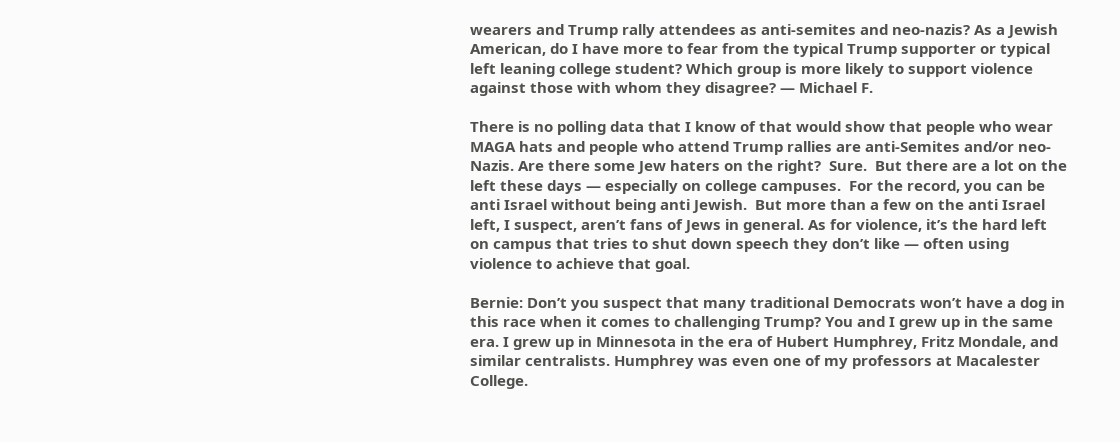wearers and Trump rally attendees as anti-semites and neo-nazis? As a Jewish American, do I have more to fear from the typical Trump supporter or typical left leaning college student? Which group is more likely to support violence against those with whom they disagree? — Michael F.

There is no polling data that I know of that would show that people who wear MAGA hats and people who attend Trump rallies are anti-Semites and/or neo-Nazis. Are there some Jew haters on the right?  Sure.  But there are a lot on the left these days — especially on college campuses.  For the record, you can be anti Israel without being anti Jewish.  But more than a few on the anti Israel left, I suspect, aren’t fans of Jews in general. As for violence, it’s the hard left on campus that tries to shut down speech they don’t like — often using violence to achieve that goal.

Bernie: Don’t you suspect that many traditional Democrats won’t have a dog in this race when it comes to challenging Trump? You and I grew up in the same era. I grew up in Minnesota in the era of Hubert Humphrey, Fritz Mondale, and similar centralists. Humphrey was even one of my professors at Macalester College.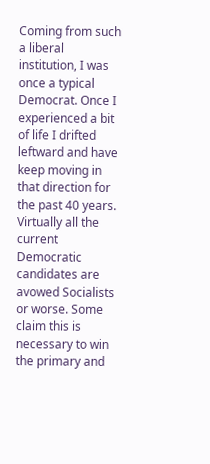Coming from such a liberal institution, I was once a typical Democrat. Once I experienced a bit of life I drifted leftward and have keep moving in that direction for the past 40 years. Virtually all the current Democratic candidates are avowed Socialists or worse. Some claim this is necessary to win the primary and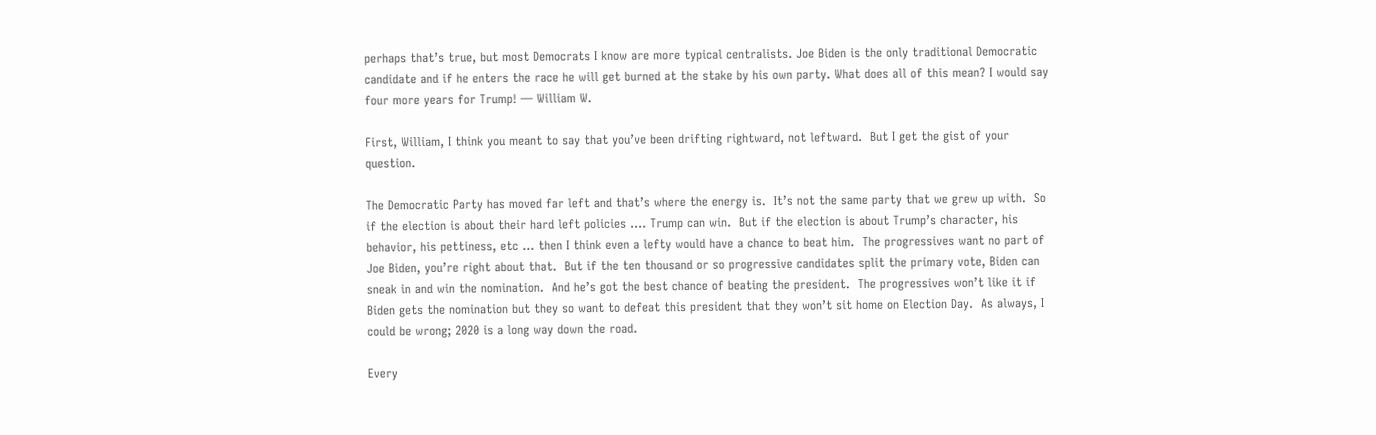perhaps that’s true, but most Democrats I know are more typical centralists. Joe Biden is the only traditional Democratic candidate and if he enters the race he will get burned at the stake by his own party. What does all of this mean? I would say four more years for Trump! — William W.

First, William, I think you meant to say that you’ve been drifting rightward, not leftward.  But I get the gist of your question.

The Democratic Party has moved far left and that’s where the energy is.  It’s not the same party that we grew up with.  So if the election is about their hard left policies …. Trump can win.  But if the election is about Trump’s character, his behavior, his pettiness, etc … then I think even a lefty would have a chance to beat him.  The progressives want no part of Joe Biden, you’re right about that.  But if the ten thousand or so progressive candidates split the primary vote, Biden can sneak in and win the nomination.  And he’s got the best chance of beating the president.  The progressives won’t like it if Biden gets the nomination but they so want to defeat this president that they won’t sit home on Election Day.  As always, I could be wrong; 2020 is a long way down the road.

Every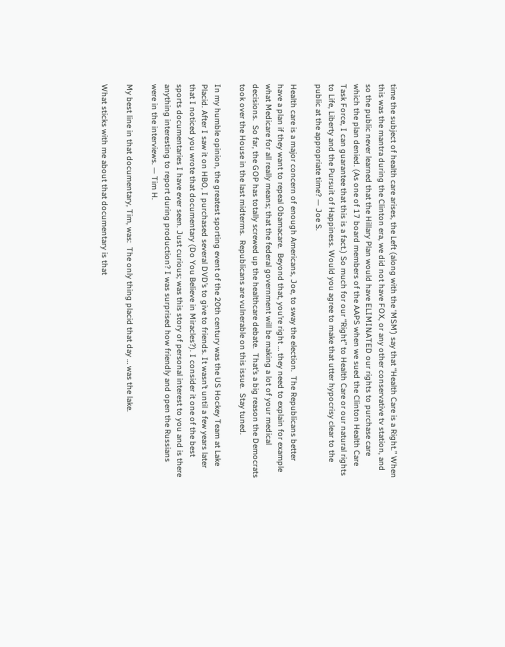time the subject of health care arises, the Left (along with the ‘MSM’) say that “Health Care is a Right.” When this was the mantra during the Clinton era, we did not have FOX, or any other conservative tv station, and so the public never learned that the Hillary Plan would have ELIMINATED our rights to purchase care which the plan denied. (As one of 17 board members of the AAPS when we sued the Clinton Health Care Task Force, I can guarantee that this is a fact.) So much for our “Right” to Health Care or our natural rights to Life, Liberty and the Pursuit of Happiness. Would you agree to make that utter hypocrisy clear to the public at the appropriate time? — Joe S.

Health care is a major concern of enough Americans, Joe, to sway the election.  The Republicans better have a plan if they want to repeal Obamacare.  Beyond that, you’re right … they need to explain for example what Medicare for all really means; that the federal government will be making a lot of your medical decisions.  So far, the GOP has totally screwed up the healthcare debate.  That’s a big reason the Democrats took over the House in the last midterms.  Republicans are vulnerable on this issue.  Stay tuned.

In my humble opinion, the greatest sporting event of the 20th century was the US Hockey Team at Lake Placid. After I saw it on HBO, I purchased several DVD’s to give to friends. It wasn’t until a few years later that I noticed you wrote that documentary (Do You Believe in Miracles?). I consider it one of the best sports documentaries I have ever seen. Just curious; was this story of personal interest to you and is there anything interesting to report during production? I was surprised how friendly and open the Russians were in the interviews. — Tim H.

My best line in that documentary, Tim, was:  The only thing placid that day … was the lake.

What sticks with me about that documentary is that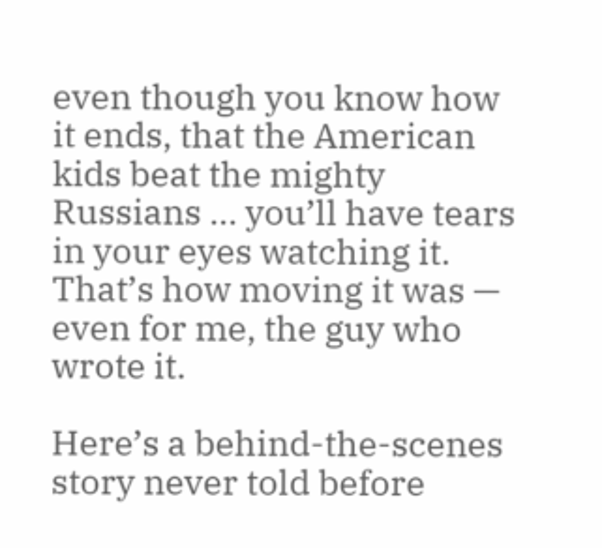even though you know how it ends, that the American kids beat the mighty Russians … you’ll have tears in your eyes watching it.  That’s how moving it was — even for me, the guy who wrote it.

Here’s a behind-the-scenes story never told before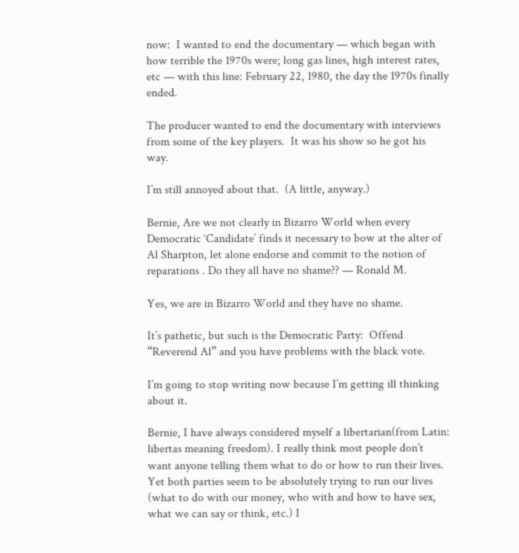now:  I wanted to end the documentary — which began with how terrible the 1970s were; long gas lines, high interest rates, etc — with this line: February 22, 1980, the day the 1970s finally ended.

The producer wanted to end the documentary with interviews from some of the key players.  It was his show so he got his way.

I’m still annoyed about that.  (A little, anyway.)

Bernie, Are we not clearly in Bizarro World when every Democratic ‘Candidate’ finds it necessary to bow at the alter of Al Sharpton, let alone endorse and commit to the notion of reparations . Do they all have no shame?? — Ronald M.

Yes, we are in Bizarro World and they have no shame.

It’s pathetic, but such is the Democratic Party:  Offend “Reverend Al” and you have problems with the black vote.

I’m going to stop writing now because I’m getting ill thinking about it.

Bernie, I have always considered myself a libertarian(from Latin: libertas meaning freedom). I really think most people don’t want anyone telling them what to do or how to run their lives. Yet both parties seem to be absolutely trying to run our lives (what to do with our money, who with and how to have sex, what we can say or think, etc.) I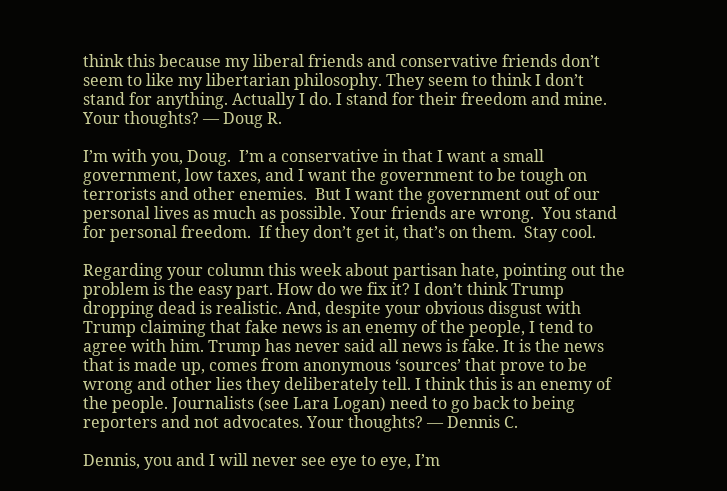think this because my liberal friends and conservative friends don’t seem to like my libertarian philosophy. They seem to think I don’t stand for anything. Actually I do. I stand for their freedom and mine. Your thoughts? — Doug R.

I’m with you, Doug.  I’m a conservative in that I want a small government, low taxes, and I want the government to be tough on terrorists and other enemies.  But I want the government out of our personal lives as much as possible. Your friends are wrong.  You stand for personal freedom.  If they don’t get it, that’s on them.  Stay cool.

Regarding your column this week about partisan hate, pointing out the problem is the easy part. How do we fix it? I don’t think Trump dropping dead is realistic. And, despite your obvious disgust with Trump claiming that fake news is an enemy of the people, I tend to agree with him. Trump has never said all news is fake. It is the news that is made up, comes from anonymous ‘sources’ that prove to be wrong and other lies they deliberately tell. I think this is an enemy of the people. Journalists (see Lara Logan) need to go back to being reporters and not advocates. Your thoughts? — Dennis C.

Dennis, you and I will never see eye to eye, I’m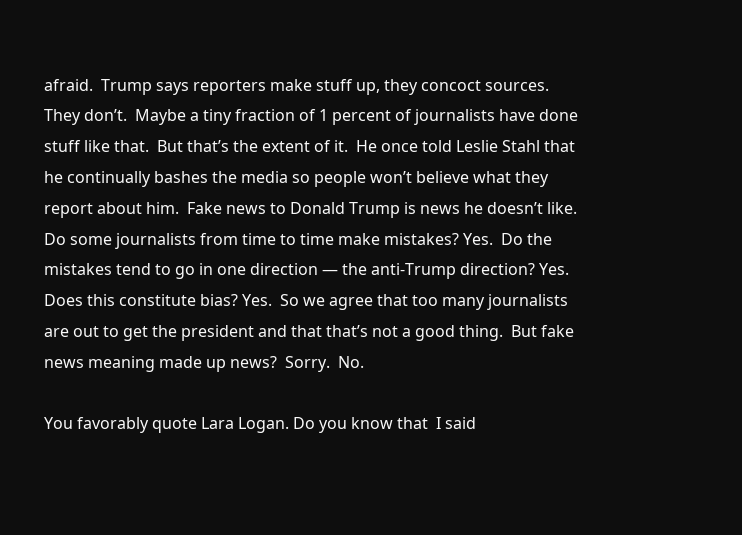afraid.  Trump says reporters make stuff up, they concoct sources.  They don’t.  Maybe a tiny fraction of 1 percent of journalists have done stuff like that.  But that’s the extent of it.  He once told Leslie Stahl that he continually bashes the media so people won’t believe what they report about him.  Fake news to Donald Trump is news he doesn’t like.  Do some journalists from time to time make mistakes? Yes.  Do the mistakes tend to go in one direction — the anti-Trump direction? Yes.  Does this constitute bias? Yes.  So we agree that too many journalists are out to get the president and that that’s not a good thing.  But fake news meaning made up news?  Sorry.  No.

You favorably quote Lara Logan. Do you know that  I said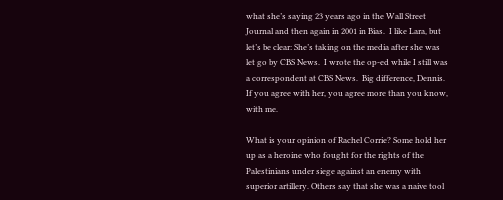what she’s saying 23 years ago in the Wall Street Journal and then again in 2001 in Bias.  I like Lara, but let’s be clear: She’s taking on the media after she was let go by CBS News.  I wrote the op-ed while I still was a correspondent at CBS News.  Big difference, Dennis. If you agree with her, you agree more than you know, with me.

What is your opinion of Rachel Corrie? Some hold her up as a heroine who fought for the rights of the Palestinians under siege against an enemy with superior artillery. Others say that she was a naive tool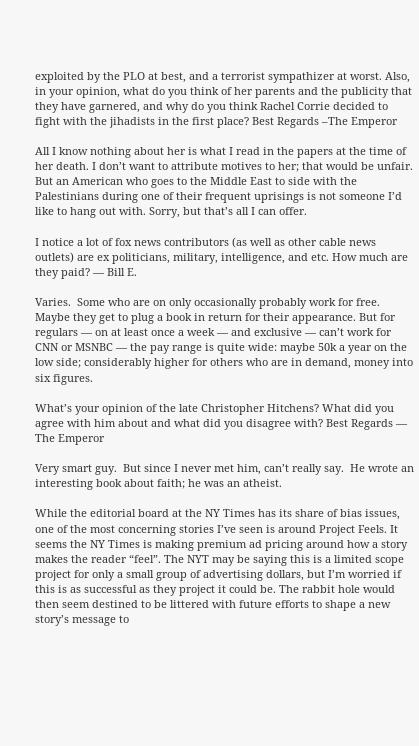exploited by the PLO at best, and a terrorist sympathizer at worst. Also, in your opinion, what do you think of her parents and the publicity that they have garnered, and why do you think Rachel Corrie decided to fight with the jihadists in the first place? Best Regards –The Emperor

All I know nothing about her is what I read in the papers at the time of her death. I don’t want to attribute motives to her; that would be unfair.  But an American who goes to the Middle East to side with the Palestinians during one of their frequent uprisings is not someone I’d like to hang out with. Sorry, but that’s all I can offer.

I notice a lot of fox news contributors (as well as other cable news outlets) are ex politicians, military, intelligence, and etc. How much are they paid? — Bill E.

Varies.  Some who are on only occasionally probably work for free. Maybe they get to plug a book in return for their appearance. But for regulars — on at least once a week — and exclusive — can’t work for CNN or MSNBC — the pay range is quite wide: maybe 50k a year on the low side; considerably higher for others who are in demand, money into six figures.

What’s your opinion of the late Christopher Hitchens? What did you agree with him about and what did you disagree with? Best Regards — The Emperor

Very smart guy.  But since I never met him, can’t really say.  He wrote an interesting book about faith; he was an atheist.

While the editorial board at the NY Times has its share of bias issues, one of the most concerning stories I’ve seen is around Project Feels. It seems the NY Times is making premium ad pricing around how a story makes the reader “feel”. The NYT may be saying this is a limited scope project for only a small group of advertising dollars, but I’m worried if this is as successful as they project it could be. The rabbit hole would then seem destined to be littered with future efforts to shape a new story’s message to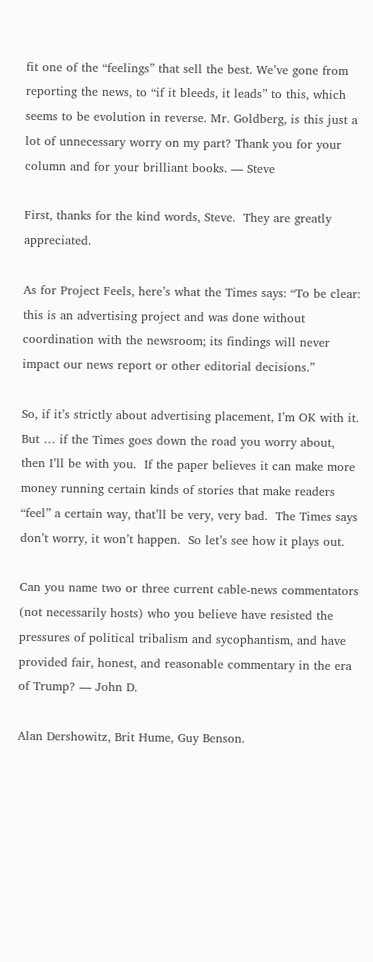fit one of the “feelings” that sell the best. We’ve gone from reporting the news, to “if it bleeds, it leads” to this, which seems to be evolution in reverse. Mr. Goldberg, is this just a lot of unnecessary worry on my part? Thank you for your column and for your brilliant books. — Steve

First, thanks for the kind words, Steve.  They are greatly appreciated.

As for Project Feels, here’s what the Times says: “To be clear: this is an advertising project and was done without coordination with the newsroom; its findings will never impact our news report or other editorial decisions.”

So, if it’s strictly about advertising placement, I’m OK with it.  But … if the Times goes down the road you worry about, then I’ll be with you.  If the paper believes it can make more money running certain kinds of stories that make readers “feel” a certain way, that’ll be very, very bad.  The Times says don’t worry, it won’t happen.  So let’s see how it plays out.

Can you name two or three current cable-news commentators (not necessarily hosts) who you believe have resisted the pressures of political tribalism and sycophantism, and have provided fair, honest, and reasonable commentary in the era of Trump? — John D.

Alan Dershowitz, Brit Hume, Guy Benson.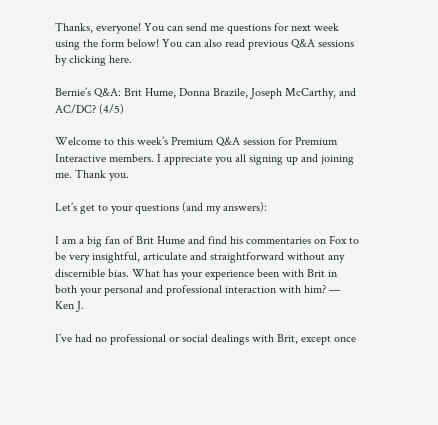Thanks, everyone! You can send me questions for next week using the form below! You can also read previous Q&A sessions by clicking here.

Bernie’s Q&A: Brit Hume, Donna Brazile, Joseph McCarthy, and AC/DC? (4/5)

Welcome to this week’s Premium Q&A session for Premium Interactive members. I appreciate you all signing up and joining me. Thank you.

Let’s get to your questions (and my answers):

I am a big fan of Brit Hume and find his commentaries on Fox to be very insightful, articulate and straightforward without any discernible bias. What has your experience been with Brit in both your personal and professional interaction with him? — Ken J.

I’ve had no professional or social dealings with Brit, except once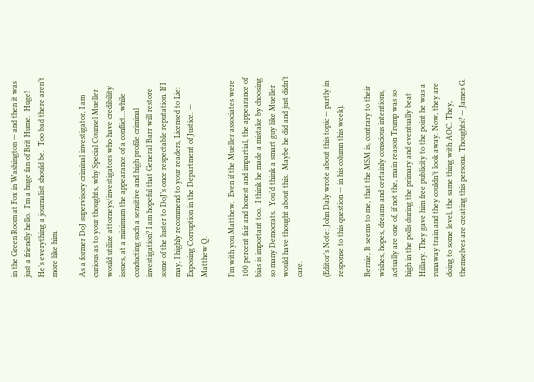in the Green Room at Fox in Washington — and then it was just a friendly hello.  I’m a huge fan of Brit Hume.  Huge!  He’s everything a journalist should be.  Too bad there aren’t more like him.

As a former DoJ supervisory criminal investigator, I am curious as to your thoughts, why Special Counsel Mueller would utilize attorneys/investigators who have credibility issues, at a minimum the appearance of a conflict…while conducting such a sensitive and high profile criminal investigation? I am hopeful that General Barr will restore some of the luster to DoJ’s once respectable reputation. If I may, I highly recommend to your readers, Licensed to Lie: Exposing Corruption in the Department of Justice. — Matthew Q.

I’m with you Matthew.  Even if the Mueller associates were 100 percent fair and honest and impartial, the appearance of bias is important too.  I think he made a mistake by choosing so many Democrats.  You’d think a smart guy like Mueller would have thought about this.  Maybe he did and just didn’t care.

(Editor’s Note: John Daly wrote about this topic — partly in response to this question — in his column this week).

Bernie, It seems to me, that the MSM is, contrary to their wishes, hopes, dreams and certainly conscious intentions, actually are one of, if not the, main reason Trump was so high in the polls during the primary and eventually beat Hillary. They gave him free publicity to the point he was a runaway train and they couldn’t look away. Now, they are doing to some level, the same thing with AOC. They, themselves are creating this persona. Thoughts? — James G.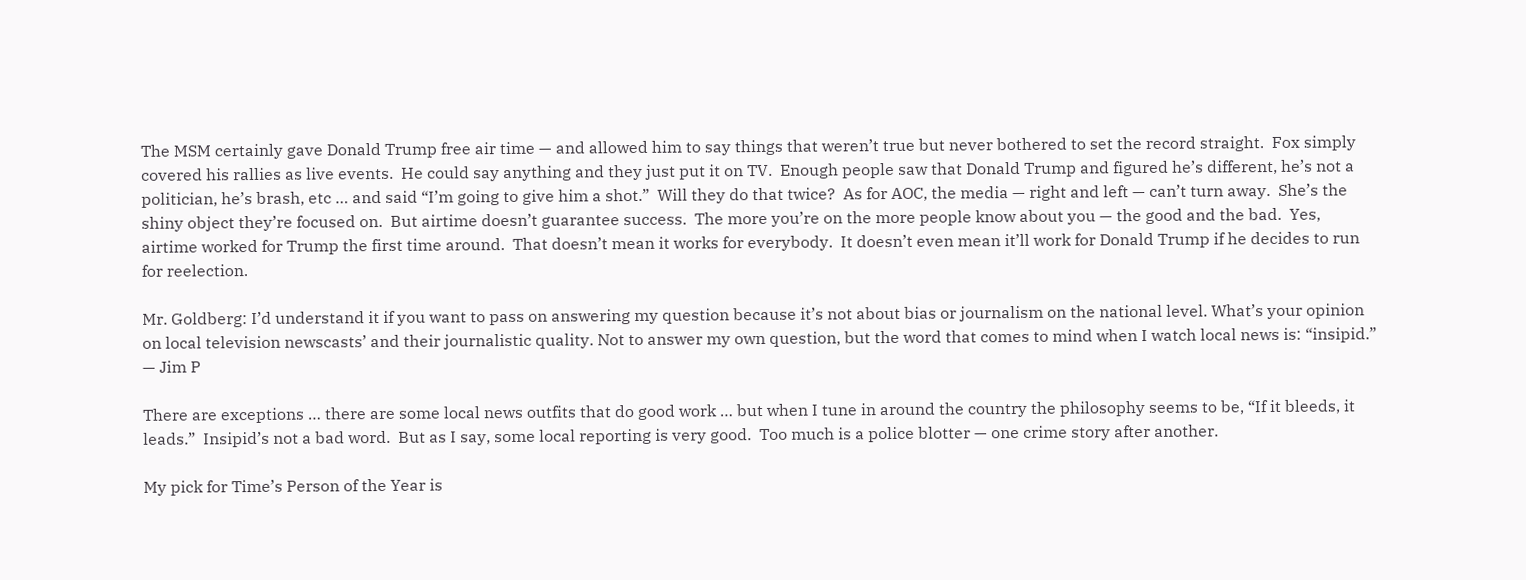The MSM certainly gave Donald Trump free air time — and allowed him to say things that weren’t true but never bothered to set the record straight.  Fox simply covered his rallies as live events.  He could say anything and they just put it on TV.  Enough people saw that Donald Trump and figured he’s different, he’s not a politician, he’s brash, etc … and said “I’m going to give him a shot.”  Will they do that twice?  As for AOC, the media — right and left — can’t turn away.  She’s the shiny object they’re focused on.  But airtime doesn’t guarantee success.  The more you’re on the more people know about you — the good and the bad.  Yes, airtime worked for Trump the first time around.  That doesn’t mean it works for everybody.  It doesn’t even mean it’ll work for Donald Trump if he decides to run for reelection.

Mr. Goldberg: I’d understand it if you want to pass on answering my question because it’s not about bias or journalism on the national level. What’s your opinion on local television newscasts’ and their journalistic quality. Not to answer my own question, but the word that comes to mind when I watch local news is: “insipid.” — Jim P

There are exceptions … there are some local news outfits that do good work … but when I tune in around the country the philosophy seems to be, “If it bleeds, it leads.”  Insipid’s not a bad word.  But as I say, some local reporting is very good.  Too much is a police blotter — one crime story after another.

My pick for Time’s Person of the Year is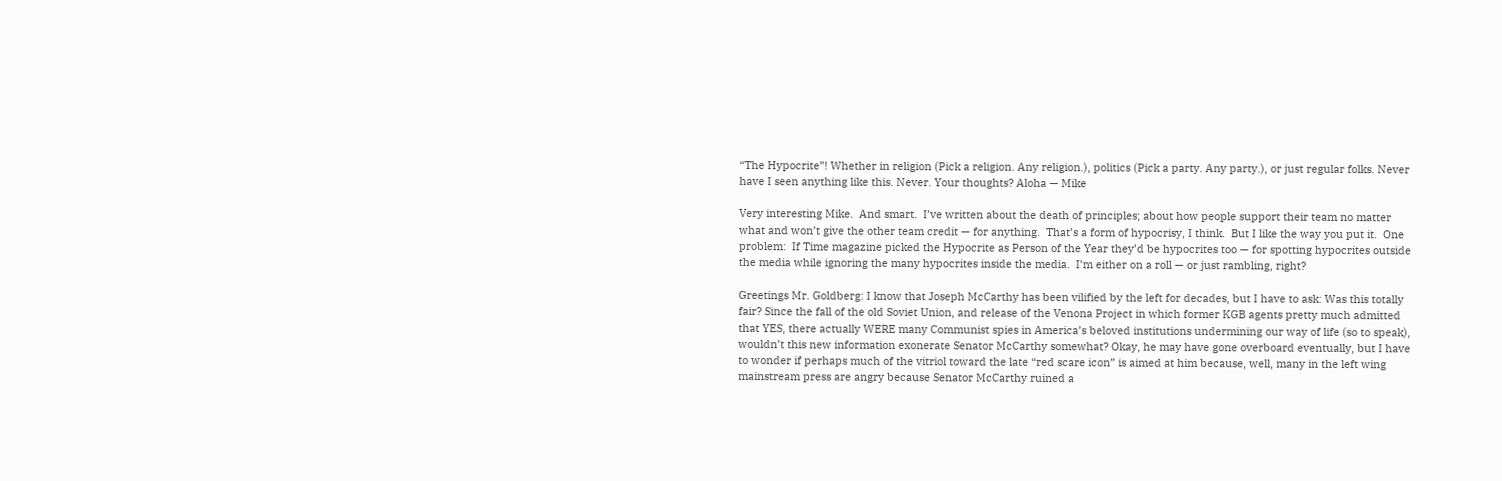“The Hypocrite”! Whether in religion (Pick a religion. Any religion.), politics (Pick a party. Any party.), or just regular folks. Never have I seen anything like this. Never. Your thoughts? Aloha — Mike

Very interesting Mike.  And smart.  I’ve written about the death of principles; about how people support their team no matter what and won’t give the other team credit — for anything.  That’s a form of hypocrisy, I think.  But I like the way you put it.  One problem:  If Time magazine picked the Hypocrite as Person of the Year they’d be hypocrites too — for spotting hypocrites outside the media while ignoring the many hypocrites inside the media.  I’m either on a roll — or just rambling, right?

Greetings Mr. Goldberg: I know that Joseph McCarthy has been vilified by the left for decades, but I have to ask: Was this totally fair? Since the fall of the old Soviet Union, and release of the Venona Project in which former KGB agents pretty much admitted that YES, there actually WERE many Communist spies in America’s beloved institutions undermining our way of life (so to speak), wouldn’t this new information exonerate Senator McCarthy somewhat? Okay, he may have gone overboard eventually, but I have to wonder if perhaps much of the vitriol toward the late “red scare icon” is aimed at him because, well, many in the left wing mainstream press are angry because Senator McCarthy ruined a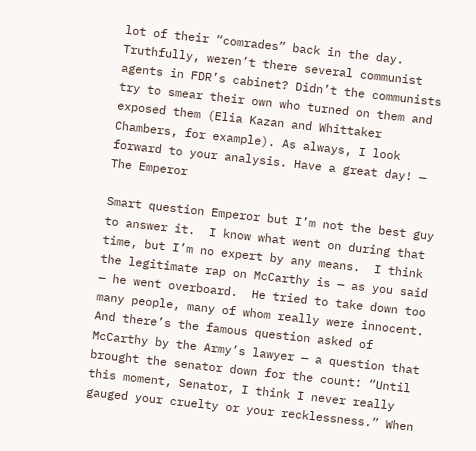lot of their “comrades” back in the day. Truthfully, weren’t there several communist agents in FDR’s cabinet? Didn’t the communists try to smear their own who turned on them and exposed them (Elia Kazan and Whittaker Chambers, for example). As always, I look forward to your analysis. Have a great day! — The Emperor

Smart question Emperor but I’m not the best guy to answer it.  I know what went on during that time, but I’m no expert by any means.  I think the legitimate rap on McCarthy is — as you said — he went overboard.  He tried to take down too many people, many of whom really were innocent.  And there’s the famous question asked of McCarthy by the Army’s lawyer — a question that brought the senator down for the count: “Until this moment, Senator, I think I never really gauged your cruelty or your recklessness.” When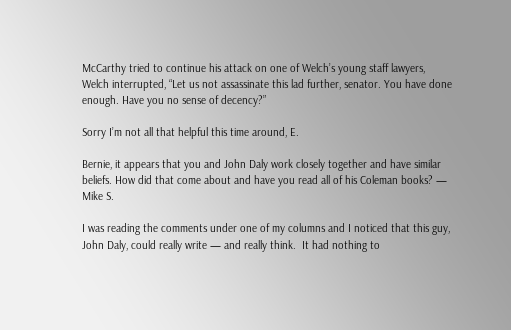McCarthy tried to continue his attack on one of Welch’s young staff lawyers, Welch interrupted, “Let us not assassinate this lad further, senator. You have done enough. Have you no sense of decency?”

Sorry I’m not all that helpful this time around, E.

Bernie, it appears that you and John Daly work closely together and have similar beliefs. How did that come about and have you read all of his Coleman books? — Mike S.

I was reading the comments under one of my columns and I noticed that this guy, John Daly, could really write — and really think.  It had nothing to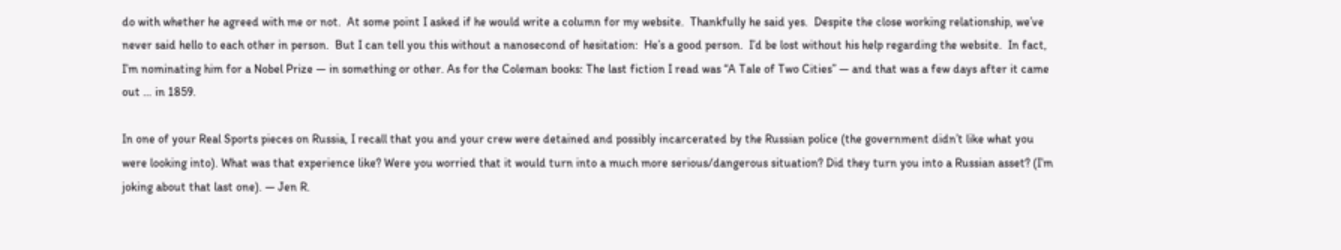do with whether he agreed with me or not.  At some point I asked if he would write a column for my website.  Thankfully he said yes.  Despite the close working relationship, we’ve never said hello to each other in person.  But I can tell you this without a nanosecond of hesitation:  He’s a good person.  I’d be lost without his help regarding the website.  In fact, I’m nominating him for a Nobel Prize — in something or other. As for the Coleman books: The last fiction I read was “A Tale of Two Cities” — and that was a few days after it came out … in 1859.

In one of your Real Sports pieces on Russia, I recall that you and your crew were detained and possibly incarcerated by the Russian police (the government didn’t like what you were looking into). What was that experience like? Were you worried that it would turn into a much more serious/dangerous situation? Did they turn you into a Russian asset? (I’m joking about that last one). — Jen R.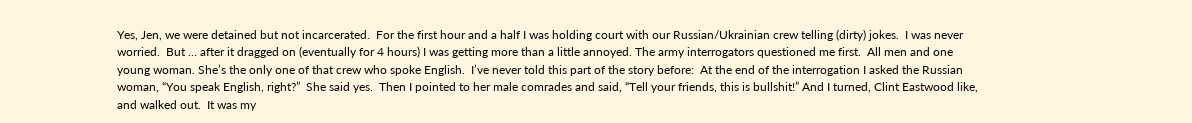Yes, Jen, we were detained but not incarcerated.  For the first hour and a half I was holding court with our Russian/Ukrainian crew telling (dirty) jokes.  I was never worried.  But … after it dragged on (eventually for 4 hours) I was getting more than a little annoyed. The army interrogators questioned me first.  All men and one young woman. She’s the only one of that crew who spoke English.  I’ve never told this part of the story before:  At the end of the interrogation I asked the Russian woman, “You speak English, right?”  She said yes.  Then I pointed to her male comrades and said, “Tell your friends, this is bullshit!” And I turned, Clint Eastwood like, and walked out.  It was my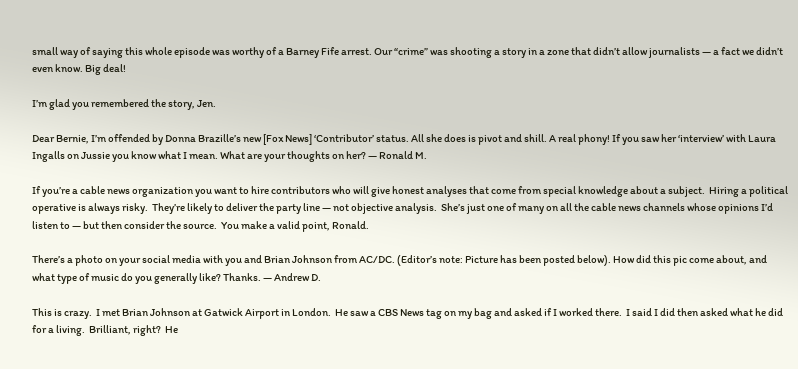small way of saying this whole episode was worthy of a Barney Fife arrest. Our “crime” was shooting a story in a zone that didn’t allow journalists — a fact we didn’t even know. Big deal!

I’m glad you remembered the story, Jen.

Dear Bernie, I’m offended by Donna Brazille’s new [Fox News] ‘Contributor’ status. All she does is pivot and shill. A real phony! If you saw her ‘interview’ with Laura Ingalls on Jussie you know what I mean. What are your thoughts on her? — Ronald M.

If you’re a cable news organization you want to hire contributors who will give honest analyses that come from special knowledge about a subject.  Hiring a political operative is always risky.  They’re likely to deliver the party line — not objective analysis.  She’s just one of many on all the cable news channels whose opinions I’d listen to — but then consider the source.  You make a valid point, Ronald.

There’s a photo on your social media with you and Brian Johnson from AC/DC. (Editor’s note: Picture has been posted below). How did this pic come about, and what type of music do you generally like? Thanks. — Andrew D.

This is crazy.  I met Brian Johnson at Gatwick Airport in London.  He saw a CBS News tag on my bag and asked if I worked there.  I said I did then asked what he did for a living.  Brilliant, right?  He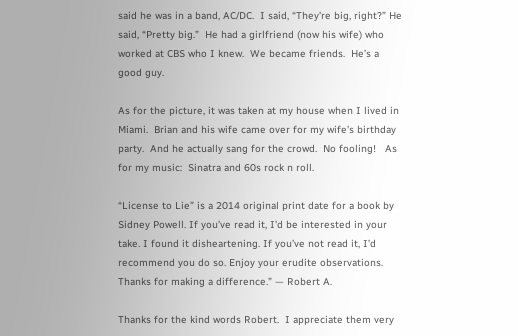said he was in a band, AC/DC.  I said, “They’re big, right?” He said, “Pretty big.”  He had a girlfriend (now his wife) who worked at CBS who I knew.  We became friends.  He’s a good guy.

As for the picture, it was taken at my house when I lived in Miami.  Brian and his wife came over for my wife’s birthday party.  And he actually sang for the crowd.  No fooling!   As for my music:  Sinatra and 60s rock n roll.

“License to Lie” is a 2014 original print date for a book by Sidney Powell. If you’ve read it, I’d be interested in your take. I found it disheartening. If you’ve not read it, I’d recommend you do so. Enjoy your erudite observations. Thanks for making a difference.” — Robert A.

Thanks for the kind words Robert.  I appreciate them very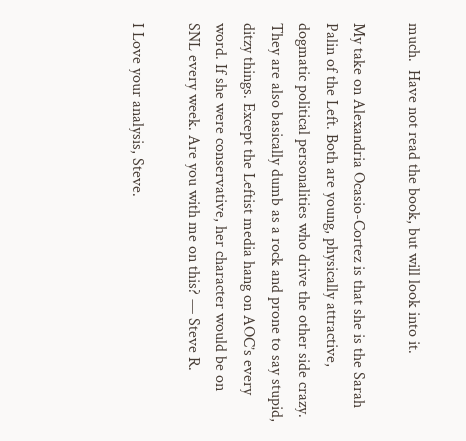much.  Have not read the book, but will look into it.

My take on Alexandria Ocasio-Cortez is that she is the Sarah Palin of the Left. Both are young, physically attractive, dogmatic political personalities who drive the other side crazy. They are also basically dumb as a rock and prone to say stupid, ditzy things. Except the Leftist media hang on AOC’s every word. If she were conservative, her character would be on SNL every week. Are you with me on this? — Steve R.

I Love your analysis, Steve.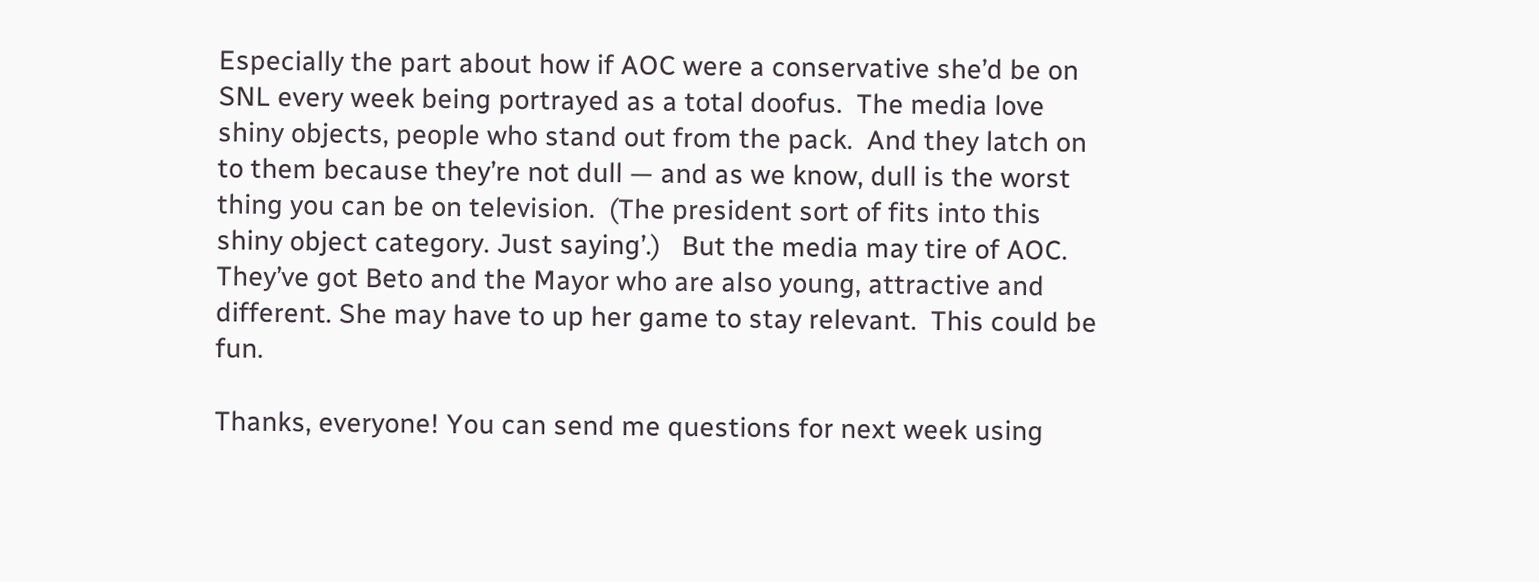Especially the part about how if AOC were a conservative she’d be on SNL every week being portrayed as a total doofus.  The media love shiny objects, people who stand out from the pack.  And they latch on to them because they’re not dull — and as we know, dull is the worst thing you can be on television.  (The president sort of fits into this shiny object category. Just saying’.)   But the media may tire of AOC.  They’ve got Beto and the Mayor who are also young, attractive and different. She may have to up her game to stay relevant.  This could be fun.

Thanks, everyone! You can send me questions for next week using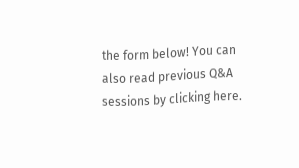the form below! You can also read previous Q&A sessions by clicking here.